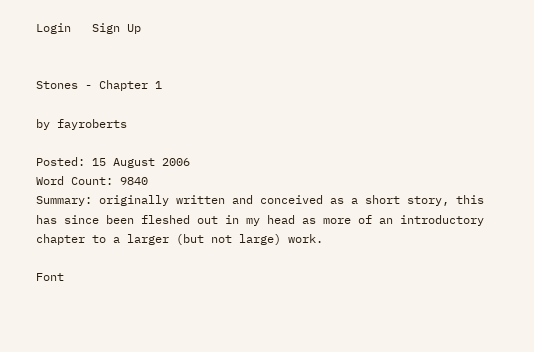Login   Sign Up


Stones - Chapter 1

by fayroberts

Posted: 15 August 2006
Word Count: 9840
Summary: originally written and conceived as a short story, this has since been fleshed out in my head as more of an introductory chapter to a larger (but not large) work.

Font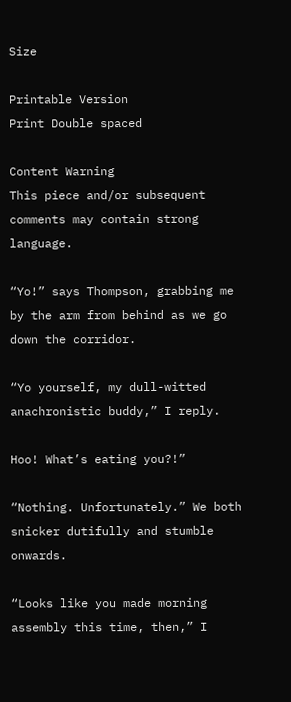Size

Printable Version
Print Double spaced

Content Warning
This piece and/or subsequent comments may contain strong language.

“Yo!” says Thompson, grabbing me by the arm from behind as we go down the corridor.

“Yo yourself, my dull-witted anachronistic buddy,” I reply.

Hoo! What’s eating you?!”

“Nothing. Unfortunately.” We both snicker dutifully and stumble onwards.

“Looks like you made morning assembly this time, then,” I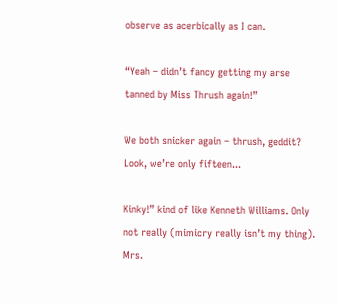observe as acerbically as I can.

“Yeah – didn’t fancy getting my arse tanned by Miss Thrush again!”

We both snicker again – thrush, geddit? Look, we’re only fifteen...

Kinky!” kind of like Kenneth Williams. Only not really (mimicry really isn’t my thing). Mrs.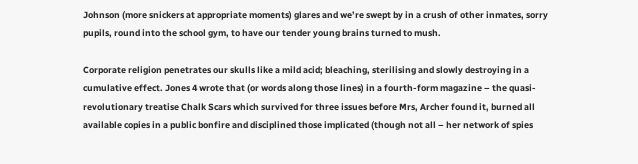Johnson (more snickers at appropriate moments) glares and we’re swept by in a crush of other inmates, sorry pupils, round into the school gym, to have our tender young brains turned to mush.

Corporate religion penetrates our skulls like a mild acid; bleaching, sterilising and slowly destroying in a cumulative effect. Jones 4 wrote that (or words along those lines) in a fourth-form magazine – the quasi-revolutionary treatise Chalk Scars which survived for three issues before Mrs, Archer found it, burned all available copies in a public bonfire and disciplined those implicated (though not all – her network of spies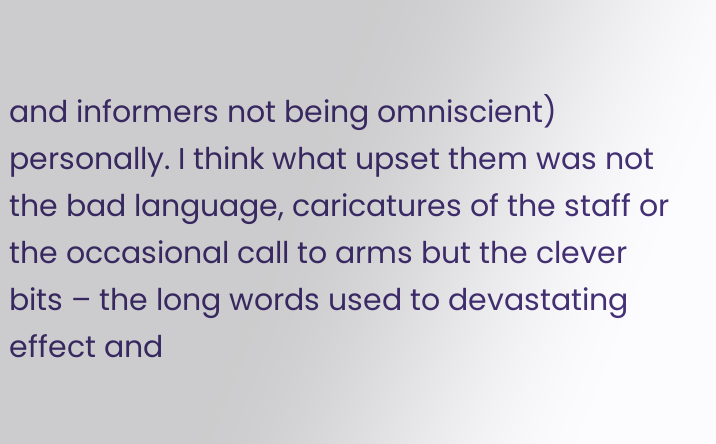and informers not being omniscient) personally. I think what upset them was not the bad language, caricatures of the staff or the occasional call to arms but the clever bits – the long words used to devastating effect and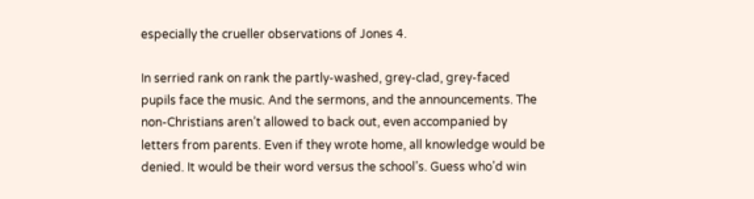especially the crueller observations of Jones 4.

In serried rank on rank the partly-washed, grey-clad, grey-faced pupils face the music. And the sermons, and the announcements. The non-Christians aren’t allowed to back out, even accompanied by letters from parents. Even if they wrote home, all knowledge would be denied. It would be their word versus the school’s. Guess who’d win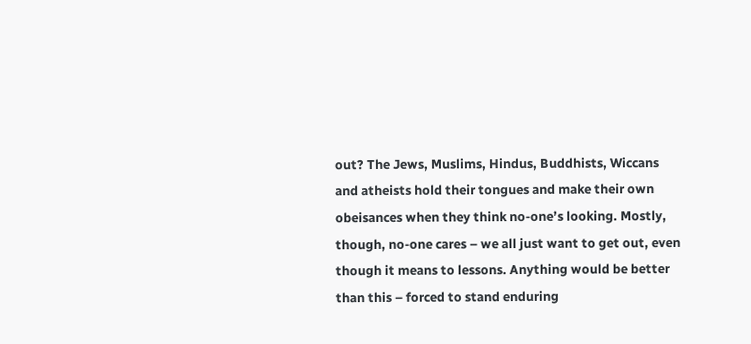out? The Jews, Muslims, Hindus, Buddhists, Wiccans and atheists hold their tongues and make their own obeisances when they think no-one’s looking. Mostly, though, no-one cares – we all just want to get out, even though it means to lessons. Anything would be better than this – forced to stand enduring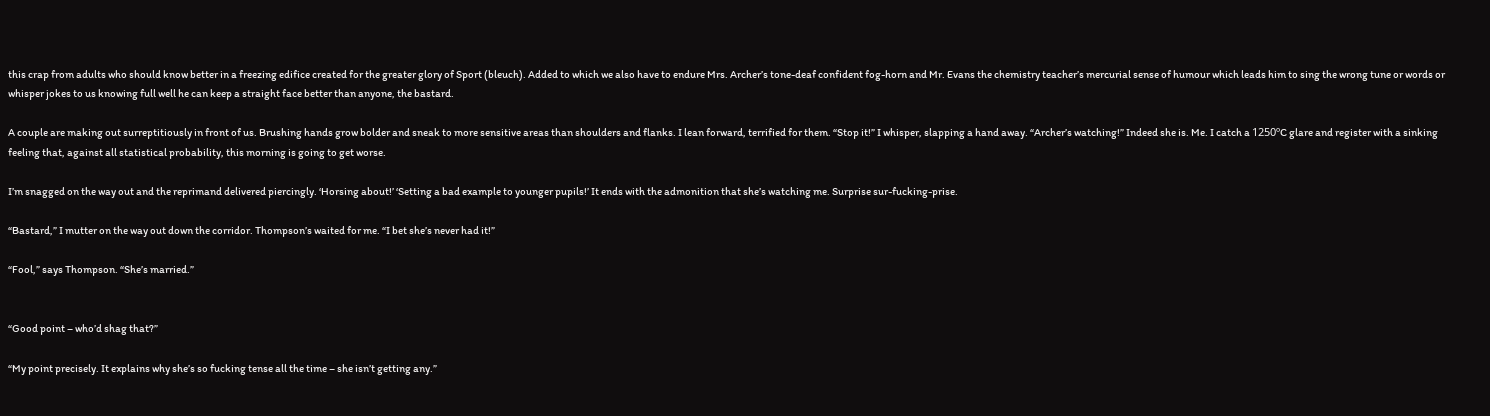this crap from adults who should know better in a freezing edifice created for the greater glory of Sport (bleuch). Added to which we also have to endure Mrs. Archer’s tone-deaf confident fog-horn and Mr. Evans the chemistry teacher’s mercurial sense of humour which leads him to sing the wrong tune or words or whisper jokes to us knowing full well he can keep a straight face better than anyone, the bastard.

A couple are making out surreptitiously in front of us. Brushing hands grow bolder and sneak to more sensitive areas than shoulders and flanks. I lean forward, terrified for them. “Stop it!” I whisper, slapping a hand away. “Archer’s watching!” Indeed she is. Me. I catch a 1250ºC glare and register with a sinking feeling that, against all statistical probability, this morning is going to get worse.

I’m snagged on the way out and the reprimand delivered piercingly. ‘Horsing about!’ ‘Setting a bad example to younger pupils!’ It ends with the admonition that she’s watching me. Surprise sur-fucking-prise.

“Bastard,” I mutter on the way out down the corridor. Thompson’s waited for me. “I bet she’s never had it!”

“Fool,” says Thompson. “She’s married.”


“Good point – who’d shag that?”

“My point precisely. It explains why she’s so fucking tense all the time – she isn’t getting any.”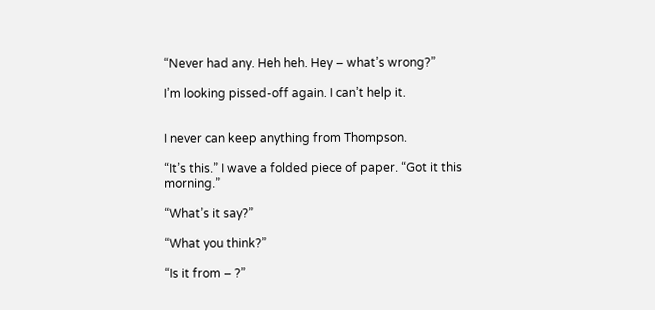“Never had any. Heh heh. Hey – what’s wrong?”

I’m looking pissed-off again. I can’t help it.


I never can keep anything from Thompson.

“It’s this.” I wave a folded piece of paper. “Got it this morning.”

“What’s it say?”

“What you think?”

“Is it from – ?”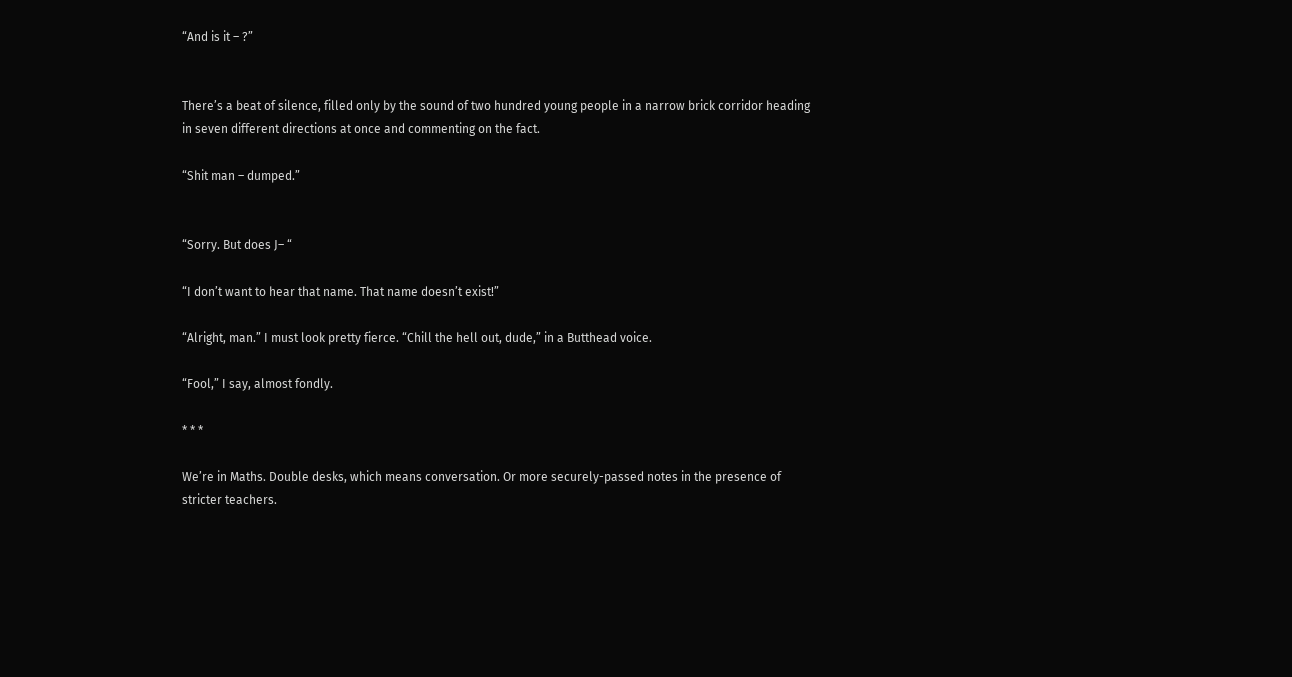“And is it – ?”


There’s a beat of silence, filled only by the sound of two hundred young people in a narrow brick corridor heading in seven different directions at once and commenting on the fact.

“Shit man – dumped.”


“Sorry. But does J– “

“I don’t want to hear that name. That name doesn’t exist!”

“Alright, man.” I must look pretty fierce. “Chill the hell out, dude,” in a Butthead voice.

“Fool,” I say, almost fondly.

* * *

We’re in Maths. Double desks, which means conversation. Or more securely-passed notes in the presence of stricter teachers.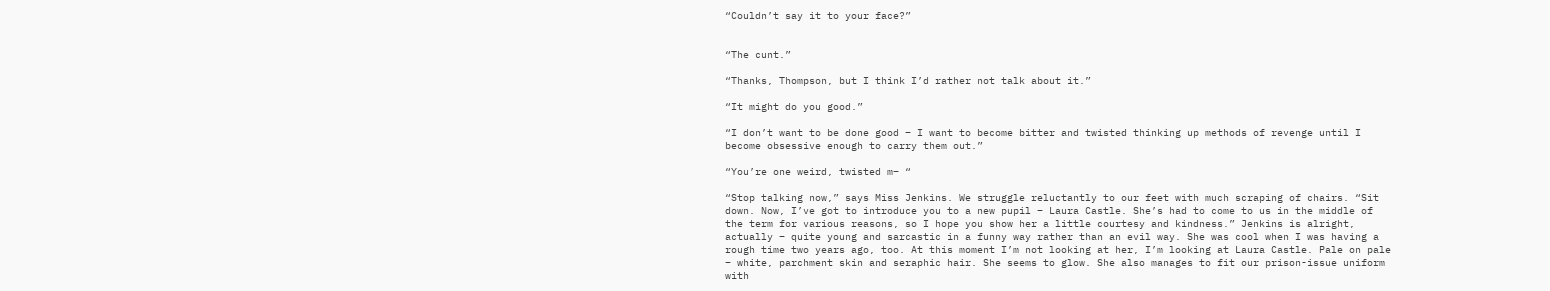“Couldn’t say it to your face?”


“The cunt.”

“Thanks, Thompson, but I think I’d rather not talk about it.”

“It might do you good.”

“I don’t want to be done good – I want to become bitter and twisted thinking up methods of revenge until I become obsessive enough to carry them out.”

“You’re one weird, twisted m– “

“Stop talking now,” says Miss Jenkins. We struggle reluctantly to our feet with much scraping of chairs. “Sit down. Now, I’ve got to introduce you to a new pupil – Laura Castle. She’s had to come to us in the middle of the term for various reasons, so I hope you show her a little courtesy and kindness.” Jenkins is alright, actually – quite young and sarcastic in a funny way rather than an evil way. She was cool when I was having a rough time two years ago, too. At this moment I’m not looking at her, I’m looking at Laura Castle. Pale on pale – white, parchment skin and seraphic hair. She seems to glow. She also manages to fit our prison-issue uniform with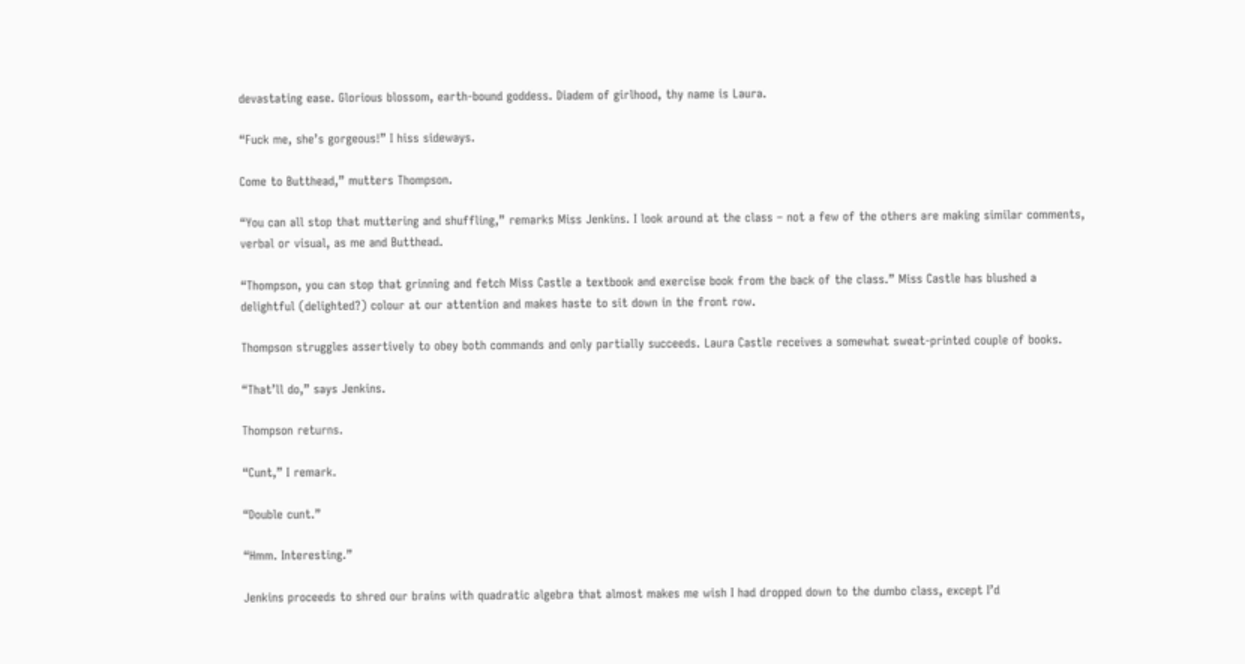devastating ease. Glorious blossom, earth-bound goddess. Diadem of girlhood, thy name is Laura.

“Fuck me, she’s gorgeous!” I hiss sideways.

Come to Butthead,” mutters Thompson.

“You can all stop that muttering and shuffling,” remarks Miss Jenkins. I look around at the class – not a few of the others are making similar comments, verbal or visual, as me and Butthead.

“Thompson, you can stop that grinning and fetch Miss Castle a textbook and exercise book from the back of the class.” Miss Castle has blushed a delightful (delighted?) colour at our attention and makes haste to sit down in the front row.

Thompson struggles assertively to obey both commands and only partially succeeds. Laura Castle receives a somewhat sweat-printed couple of books.

“That’ll do,” says Jenkins.

Thompson returns.

“Cunt,” I remark.

“Double cunt.”

“Hmm. Interesting.”

Jenkins proceeds to shred our brains with quadratic algebra that almost makes me wish I had dropped down to the dumbo class, except I’d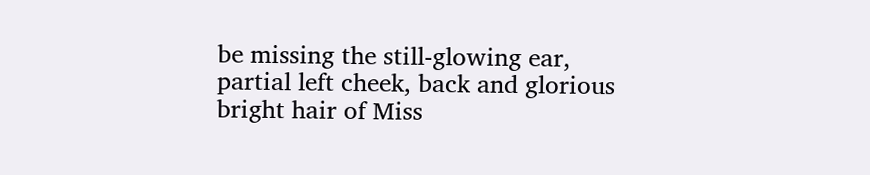be missing the still-glowing ear, partial left cheek, back and glorious bright hair of Miss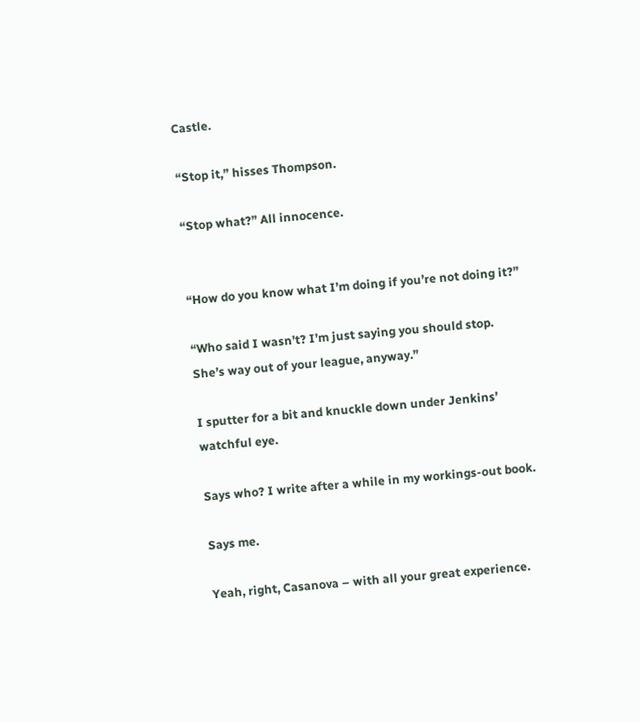Castle.

“Stop it,” hisses Thompson.

“Stop what?” All innocence.


“How do you know what I’m doing if you’re not doing it?”

“Who said I wasn’t? I’m just saying you should stop. She’s way out of your league, anyway.”

I sputter for a bit and knuckle down under Jenkins’ watchful eye.

Says who? I write after a while in my workings-out book.

Says me.

Yeah, right, Casanova – with all your great experience.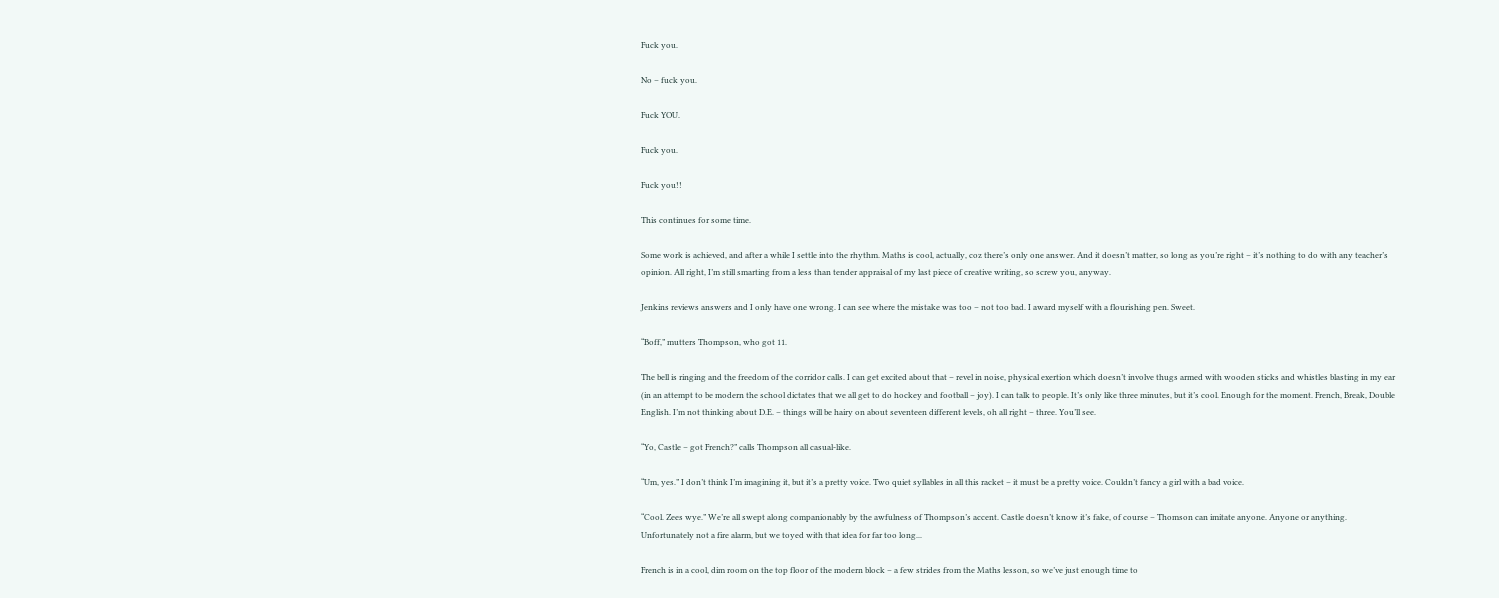Fuck you.

No – fuck you.

Fuck YOU.

Fuck you.

Fuck you!!

This continues for some time.

Some work is achieved, and after a while I settle into the rhythm. Maths is cool, actually, coz there’s only one answer. And it doesn’t matter, so long as you’re right – it’s nothing to do with any teacher’s opinion. All right, I’m still smarting from a less than tender appraisal of my last piece of creative writing, so screw you, anyway.

Jenkins reviews answers and I only have one wrong. I can see where the mistake was too – not too bad. I award myself with a flourishing pen. Sweet.

“Boff,” mutters Thompson, who got 11.

The bell is ringing and the freedom of the corridor calls. I can get excited about that – revel in noise, physical exertion which doesn’t involve thugs armed with wooden sticks and whistles blasting in my ear (in an attempt to be modern the school dictates that we all get to do hockey and football – joy). I can talk to people. It’s only like three minutes, but it’s cool. Enough for the moment. French, Break, Double English. I’m not thinking about D.E. – things will be hairy on about seventeen different levels, oh all right – three. You’ll see.

“Yo, Castle – got French?” calls Thompson all casual-like.

“Um, yes.” I don’t think I’m imagining it, but it’s a pretty voice. Two quiet syllables in all this racket – it must be a pretty voice. Couldn’t fancy a girl with a bad voice.

“Cool. Zees wye.” We’re all swept along companionably by the awfulness of Thompson’s accent. Castle doesn’t know it’s fake, of course – Thomson can imitate anyone. Anyone or anything. Unfortunately not a fire alarm, but we toyed with that idea for far too long...

French is in a cool, dim room on the top floor of the modern block – a few strides from the Maths lesson, so we’ve just enough time to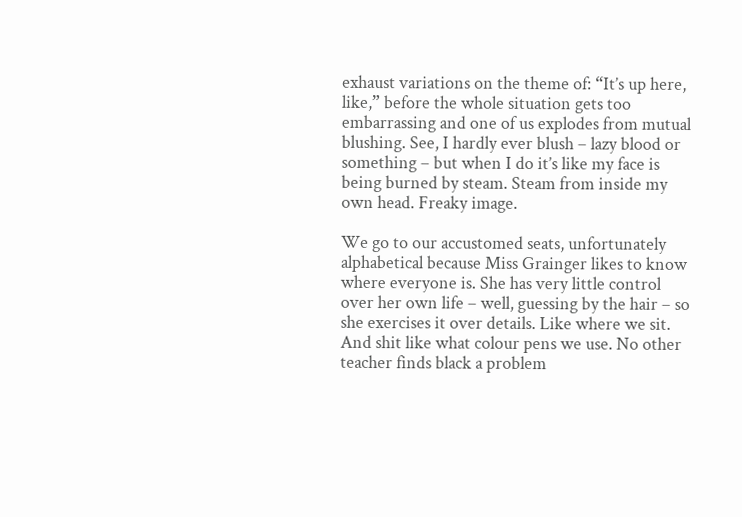exhaust variations on the theme of: “It’s up here, like,” before the whole situation gets too embarrassing and one of us explodes from mutual blushing. See, I hardly ever blush – lazy blood or something – but when I do it’s like my face is being burned by steam. Steam from inside my own head. Freaky image.

We go to our accustomed seats, unfortunately alphabetical because Miss Grainger likes to know where everyone is. She has very little control over her own life – well, guessing by the hair – so she exercises it over details. Like where we sit. And shit like what colour pens we use. No other teacher finds black a problem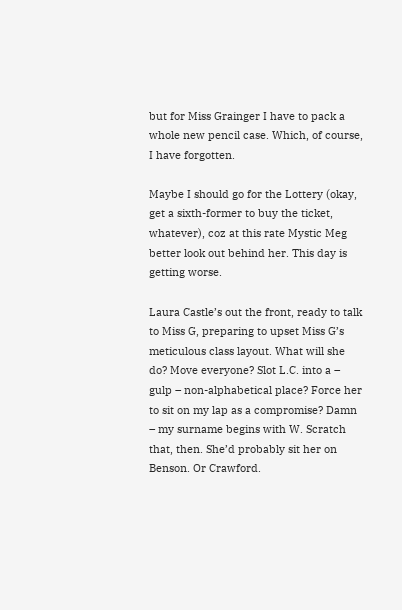but for Miss Grainger I have to pack a whole new pencil case. Which, of course, I have forgotten.

Maybe I should go for the Lottery (okay, get a sixth-former to buy the ticket, whatever), coz at this rate Mystic Meg better look out behind her. This day is getting worse.

Laura Castle’s out the front, ready to talk to Miss G, preparing to upset Miss G’s meticulous class layout. What will she do? Move everyone? Slot L.C. into a – gulp – non-alphabetical place? Force her to sit on my lap as a compromise? Damn – my surname begins with W. Scratch that, then. She’d probably sit her on Benson. Or Crawford.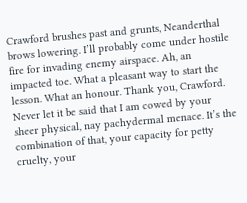Crawford brushes past and grunts, Neanderthal brows lowering. I’ll probably come under hostile fire for invading enemy airspace. Ah, an impacted toe. What a pleasant way to start the lesson. What an honour. Thank you, Crawford. Never let it be said that I am cowed by your sheer physical, nay pachydermal menace. It’s the combination of that, your capacity for petty cruelty, your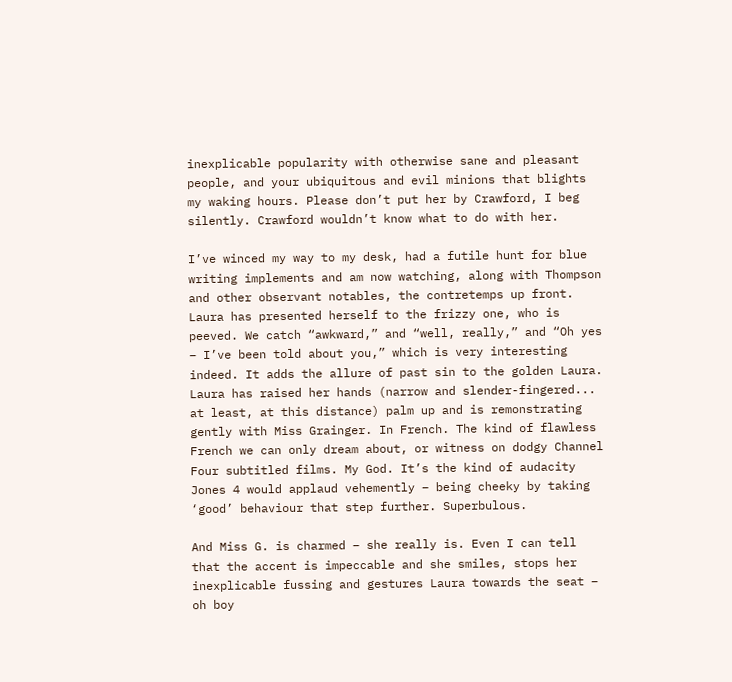inexplicable popularity with otherwise sane and pleasant people, and your ubiquitous and evil minions that blights my waking hours. Please don’t put her by Crawford, I beg silently. Crawford wouldn’t know what to do with her.

I’ve winced my way to my desk, had a futile hunt for blue writing implements and am now watching, along with Thompson and other observant notables, the contretemps up front. Laura has presented herself to the frizzy one, who is peeved. We catch “awkward,” and “well, really,” and “Oh yes – I’ve been told about you,” which is very interesting indeed. It adds the allure of past sin to the golden Laura. Laura has raised her hands (narrow and slender-fingered... at least, at this distance) palm up and is remonstrating gently with Miss Grainger. In French. The kind of flawless French we can only dream about, or witness on dodgy Channel Four subtitled films. My God. It’s the kind of audacity Jones 4 would applaud vehemently – being cheeky by taking ‘good’ behaviour that step further. Superbulous.

And Miss G. is charmed – she really is. Even I can tell that the accent is impeccable and she smiles, stops her inexplicable fussing and gestures Laura towards the seat – oh boy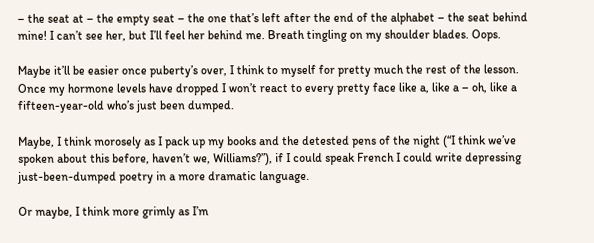– the seat at – the empty seat – the one that’s left after the end of the alphabet – the seat behind mine! I can’t see her, but I’ll feel her behind me. Breath tingling on my shoulder blades. Oops.

Maybe it’ll be easier once puberty’s over, I think to myself for pretty much the rest of the lesson. Once my hormone levels have dropped I won’t react to every pretty face like a, like a – oh, like a fifteen-year-old who’s just been dumped.

Maybe, I think morosely as I pack up my books and the detested pens of the night (“I think we’ve spoken about this before, haven’t we, Williams?”), if I could speak French I could write depressing just-been-dumped poetry in a more dramatic language.

Or maybe, I think more grimly as I’m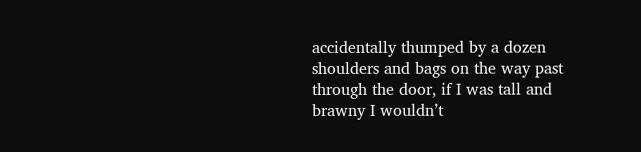accidentally thumped by a dozen shoulders and bags on the way past through the door, if I was tall and brawny I wouldn’t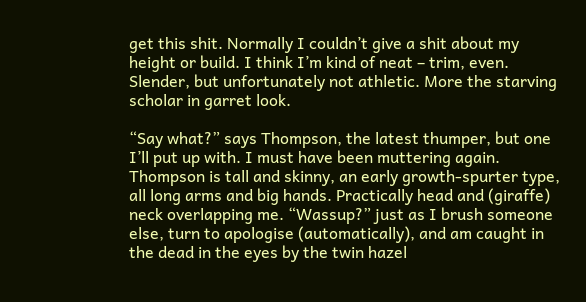get this shit. Normally I couldn’t give a shit about my height or build. I think I’m kind of neat – trim, even. Slender, but unfortunately not athletic. More the starving scholar in garret look.

“Say what?” says Thompson, the latest thumper, but one I’ll put up with. I must have been muttering again. Thompson is tall and skinny, an early growth-spurter type, all long arms and big hands. Practically head and (giraffe) neck overlapping me. “Wassup?” just as I brush someone else, turn to apologise (automatically), and am caught in the dead in the eyes by the twin hazel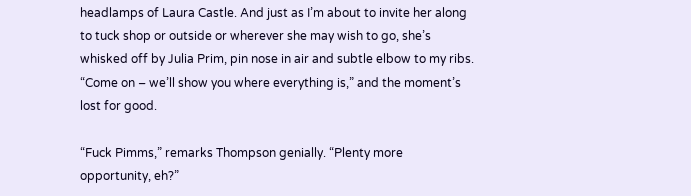headlamps of Laura Castle. And just as I’m about to invite her along to tuck shop or outside or wherever she may wish to go, she’s whisked off by Julia Prim, pin nose in air and subtle elbow to my ribs. “Come on – we’ll show you where everything is,” and the moment’s lost for good.

“Fuck Pimms,” remarks Thompson genially. “Plenty more opportunity, eh?”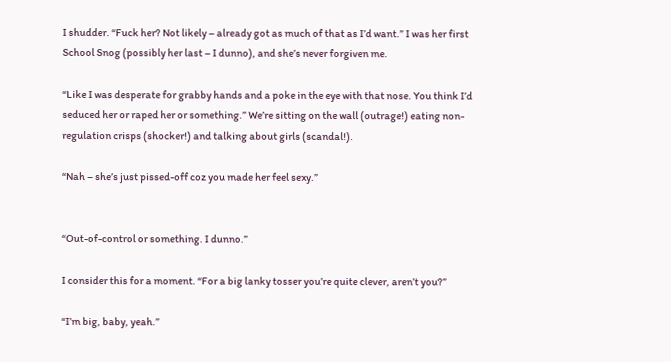I shudder. “Fuck her? Not likely – already got as much of that as I’d want.” I was her first School Snog (possibly her last – I dunno), and she’s never forgiven me.

“Like I was desperate for grabby hands and a poke in the eye with that nose. You think I’d seduced her or raped her or something.” We’re sitting on the wall (outrage!) eating non-regulation crisps (shocker!) and talking about girls (scandal!).

“Nah – she’s just pissed-off coz you made her feel sexy.”


“Out-of-control or something. I dunno.”

I consider this for a moment. “For a big lanky tosser you’re quite clever, aren’t you?”

“I’m big, baby, yeah.”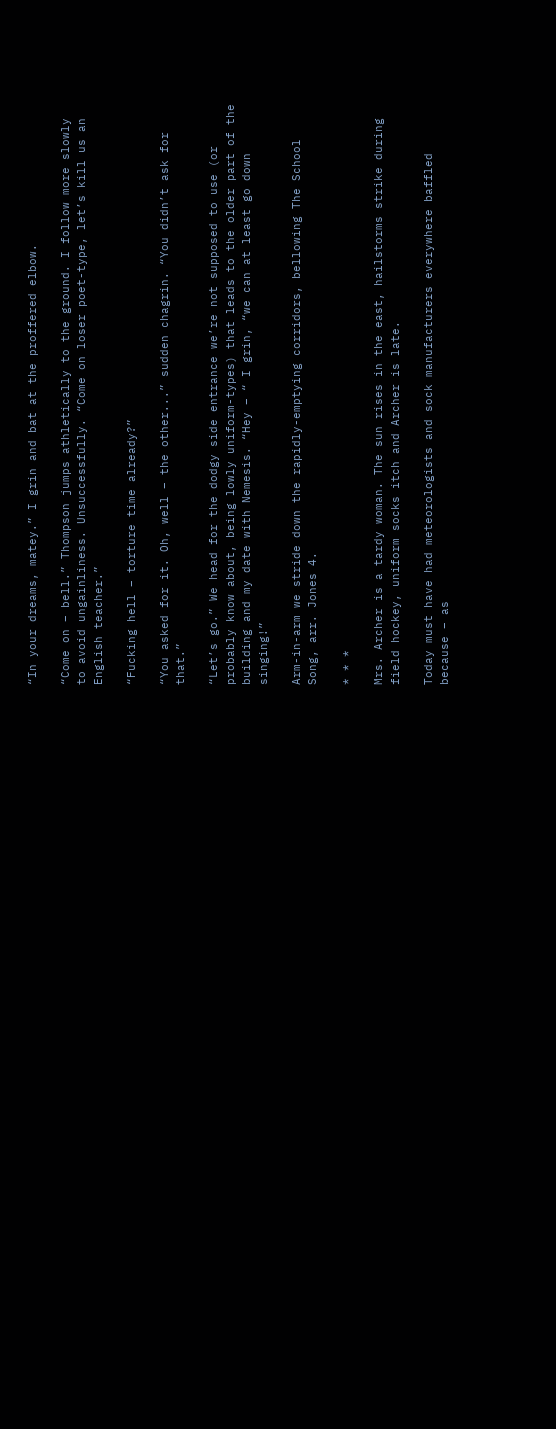“In your dreams, matey.” I grin and bat at the proffered elbow.

“Come on – bell.” Thompson jumps athletically to the ground. I follow more slowly to avoid ungainliness. Unsuccessfully. “Come on loser poet-type, let’s kill us an English teacher.”

“Fucking hell – torture time already?”

“You asked for it. Oh, well – the other...” sudden chagrin. “You didn’t ask for that.”

“Let’s go.” We head for the dodgy side entrance we’re not supposed to use (or probably know about, being lowly uniform-types) that leads to the older part of the building and my date with Nemesis. “Hey – “ I grin, “we can at least go down singing!”

Arm-in-arm we stride down the rapidly-emptying corridors, bellowing The School Song, arr. Jones 4.

* * *

Mrs. Archer is a tardy woman. The sun rises in the east, hailstorms strike during field hockey, uniform socks itch and Archer is late.

Today must have had meteorologists and sock manufacturers everywhere baffled because – as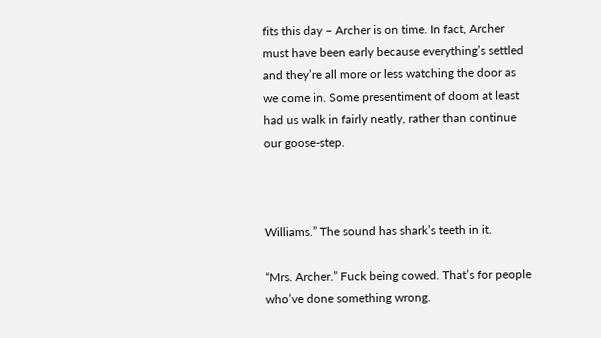fits this day – Archer is on time. In fact, Archer must have been early because everything’s settled and they’re all more or less watching the door as we come in. Some presentiment of doom at least had us walk in fairly neatly, rather than continue our goose-step.



Williams.” The sound has shark’s teeth in it.

“Mrs. Archer.” Fuck being cowed. That’s for people who’ve done something wrong.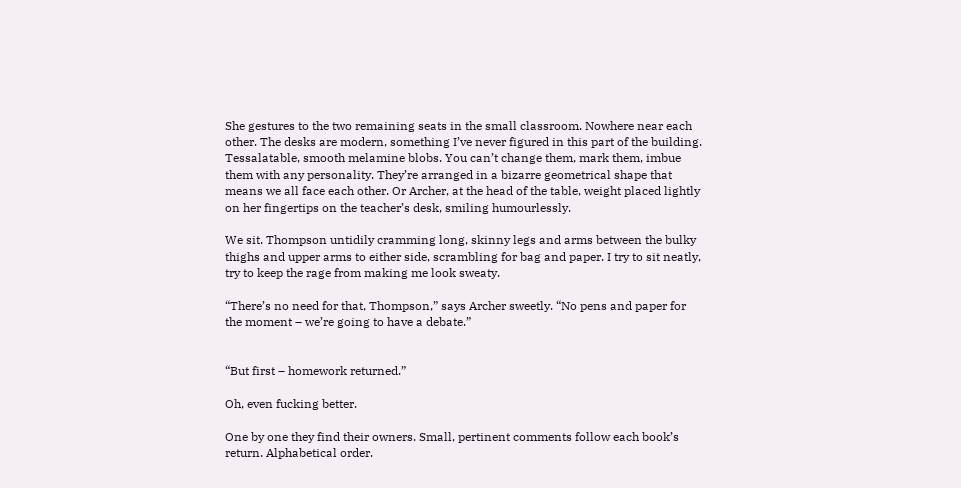She gestures to the two remaining seats in the small classroom. Nowhere near each other. The desks are modern, something I’ve never figured in this part of the building. Tessalatable, smooth melamine blobs. You can’t change them, mark them, imbue them with any personality. They’re arranged in a bizarre geometrical shape that means we all face each other. Or Archer, at the head of the table, weight placed lightly on her fingertips on the teacher’s desk, smiling humourlessly.

We sit. Thompson untidily cramming long, skinny legs and arms between the bulky thighs and upper arms to either side, scrambling for bag and paper. I try to sit neatly, try to keep the rage from making me look sweaty.

“There’s no need for that, Thompson,” says Archer sweetly. “No pens and paper for the moment – we’re going to have a debate.”


“But first – homework returned.”

Oh, even fucking better.

One by one they find their owners. Small, pertinent comments follow each book’s return. Alphabetical order.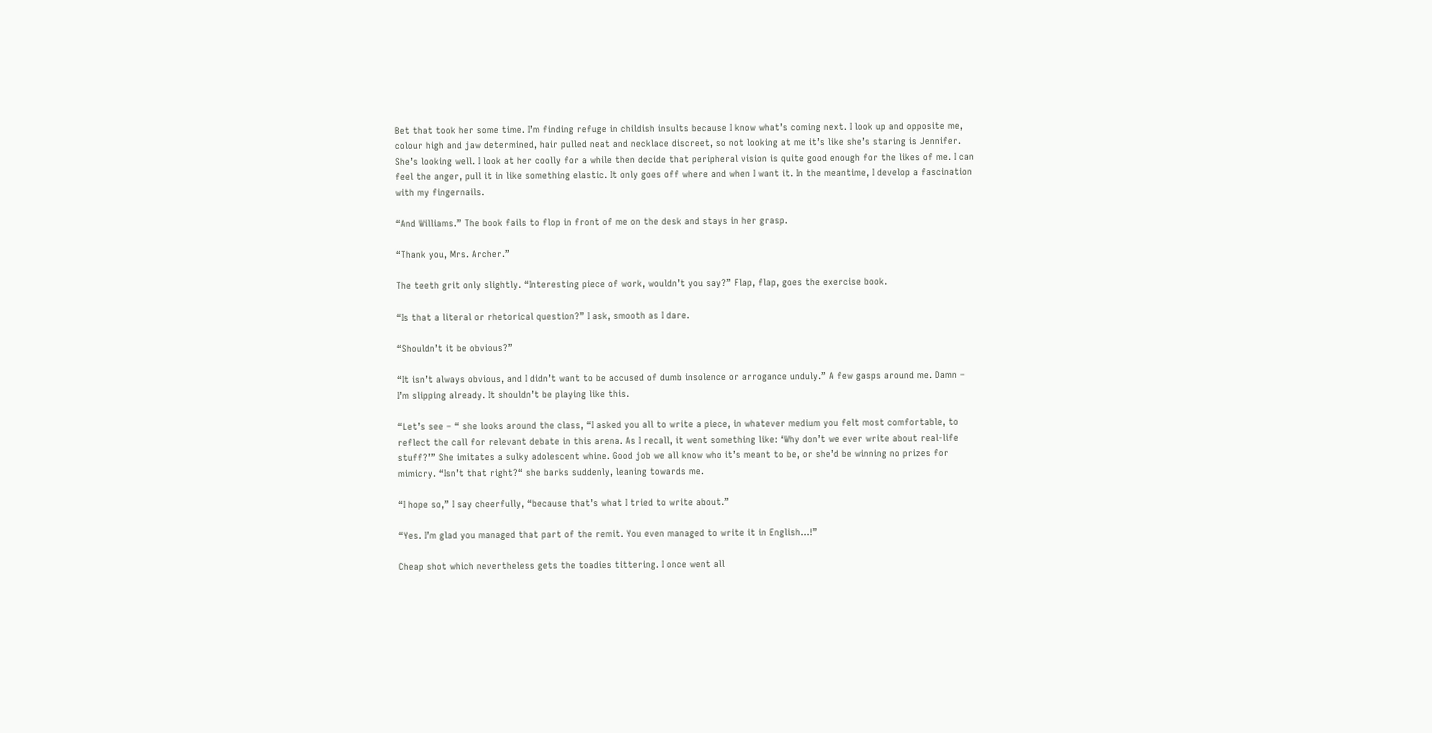Bet that took her some time. I’m finding refuge in childish insults because I know what’s coming next. I look up and opposite me, colour high and jaw determined, hair pulled neat and necklace discreet, so not looking at me it’s like she’s staring is Jennifer. She’s looking well. I look at her coolly for a while then decide that peripheral vision is quite good enough for the likes of me. I can feel the anger, pull it in like something elastic. It only goes off where and when I want it. In the meantime, I develop a fascination with my fingernails.

“And Williams.” The book fails to flop in front of me on the desk and stays in her grasp.

“Thank you, Mrs. Archer.”

The teeth grit only slightly. “Interesting piece of work, wouldn’t you say?” Flap, flap, goes the exercise book.

“Is that a literal or rhetorical question?” I ask, smooth as I dare.

“Shouldn’t it be obvious?”

“It isn’t always obvious, and I didn’t want to be accused of dumb insolence or arrogance unduly.” A few gasps around me. Damn – I’m slipping already. It shouldn’t be playing like this.

“Let’s see – “ she looks around the class, “I asked you all to write a piece, in whatever medium you felt most comfortable, to reflect the call for relevant debate in this arena. As I recall, it went something like: ‘Why don’t we ever write about real-life stuff?’” She imitates a sulky adolescent whine. Good job we all know who it’s meant to be, or she’d be winning no prizes for mimicry. “Isn’t that right?“ she barks suddenly, leaning towards me.

“I hope so,” I say cheerfully, “because that’s what I tried to write about.”

“Yes. I’m glad you managed that part of the remit. You even managed to write it in English...!”

Cheap shot which nevertheless gets the toadies tittering. I once went all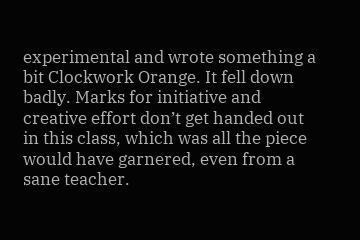experimental and wrote something a bit Clockwork Orange. It fell down badly. Marks for initiative and creative effort don’t get handed out in this class, which was all the piece would have garnered, even from a sane teacher.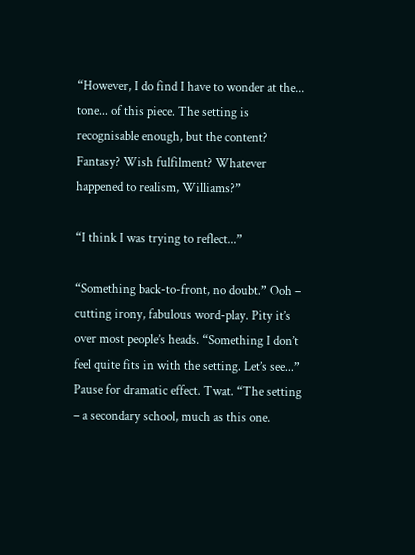“However, I do find I have to wonder at the... tone... of this piece. The setting is recognisable enough, but the content? Fantasy? Wish fulfilment? Whatever happened to realism, Williams?”

“I think I was trying to reflect...”

“Something back-to-front, no doubt.” Ooh – cutting irony, fabulous word-play. Pity it’s over most people’s heads. “Something I don’t feel quite fits in with the setting. Let’s see...” Pause for dramatic effect. Twat. “The setting – a secondary school, much as this one.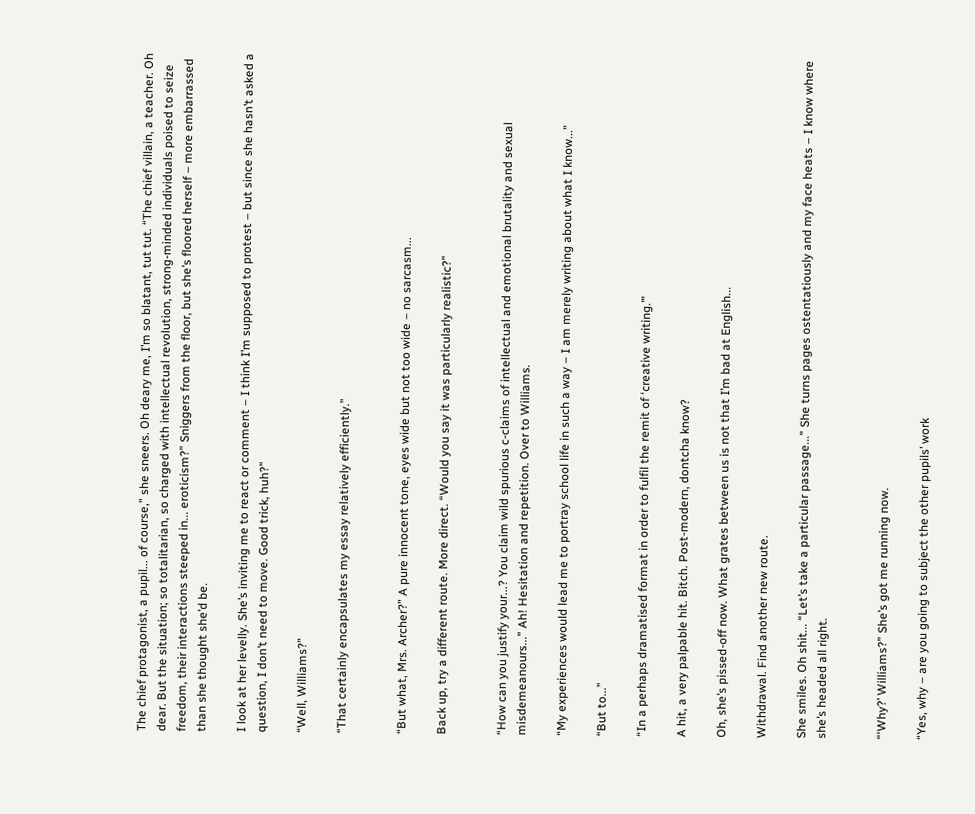The chief protagonist, a pupil... of course,” she sneers. Oh deary me, I’m so blatant, tut tut. “The chief villain, a teacher. Oh dear. But the situation; so totalitarian, so charged with intellectual revolution, strong-minded individuals poised to seize freedom, their interactions steeped in... eroticism?” Sniggers from the floor, but she’s floored herself – more embarrassed than she thought she’d be.

I look at her levelly. She’s inviting me to react or comment – I think I’m supposed to protest – but since she hasn’t asked a question, I don’t need to move. Good trick, huh?”

“Well, Williams?”

“That certainly encapsulates my essay relatively efficiently.”


“But what, Mrs. Archer?” A pure innocent tone, eyes wide but not too wide – no sarcasm...

Back up, try a different route. More direct. “Would you say it was particularly realistic?”


“How can you justify your...? You claim wild spurious c-claims of intellectual and emotional brutality and sexual misdemeanours...” Ah! Hesitation and repetition. Over to Williams.

“My experiences would lead me to portray school life in such a way – I am merely writing about what I know...”

“But to...”

“In a perhaps dramatised format in order to fulfil the remit of ‘creative writing.’”

A hit, a very palpable hit. Bitch. Post-modern, dontcha know?

Oh, she’s pissed-off now. What grates between us is not that I’m bad at English...

Withdrawal. Find another new route.

She smiles. Oh shit... “Let’s take a particular passage...” She turns pages ostentatiously and my face heats – I know where she’s headed all right.


“‘Why?’ Williams?” She’s got me running now.

“Yes, why – are you going to subject the other pupils’ work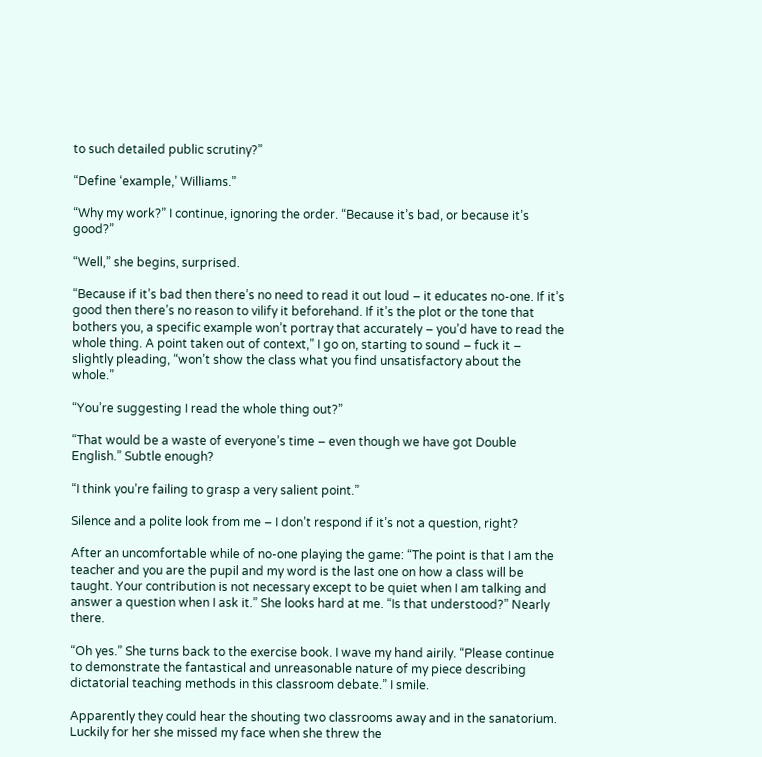to such detailed public scrutiny?”

“Define ‘example,’ Williams.”

“Why my work?” I continue, ignoring the order. “Because it’s bad, or because it’s good?”

“Well,” she begins, surprised.

“Because if it’s bad then there’s no need to read it out loud – it educates no-one. If it’s good then there’s no reason to vilify it beforehand. If it’s the plot or the tone that bothers you, a specific example won’t portray that accurately – you’d have to read the whole thing. A point taken out of context,” I go on, starting to sound – fuck it – slightly pleading, “won’t show the class what you find unsatisfactory about the whole.”

“You’re suggesting I read the whole thing out?”

“That would be a waste of everyone’s time – even though we have got Double English.” Subtle enough?

“I think you’re failing to grasp a very salient point.”

Silence and a polite look from me – I don’t respond if it’s not a question, right?

After an uncomfortable while of no-one playing the game: “The point is that I am the teacher and you are the pupil and my word is the last one on how a class will be taught. Your contribution is not necessary except to be quiet when I am talking and answer a question when I ask it.” She looks hard at me. “Is that understood?” Nearly there.

“Oh yes.” She turns back to the exercise book. I wave my hand airily. “Please continue to demonstrate the fantastical and unreasonable nature of my piece describing dictatorial teaching methods in this classroom debate.” I smile.

Apparently they could hear the shouting two classrooms away and in the sanatorium. Luckily for her she missed my face when she threw the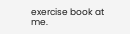exercise book at me.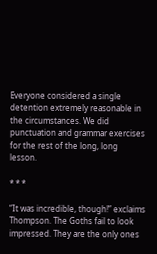Everyone considered a single detention extremely reasonable in the circumstances. We did punctuation and grammar exercises for the rest of the long, long lesson.

* * *

“It was incredible, though!” exclaims Thompson. The Goths fail to look impressed. They are the only ones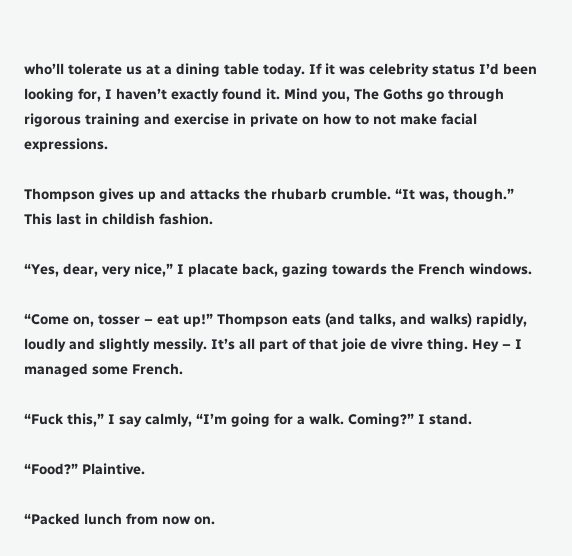who’ll tolerate us at a dining table today. If it was celebrity status I’d been looking for, I haven’t exactly found it. Mind you, The Goths go through rigorous training and exercise in private on how to not make facial expressions.

Thompson gives up and attacks the rhubarb crumble. “It was, though.” This last in childish fashion.

“Yes, dear, very nice,” I placate back, gazing towards the French windows.

“Come on, tosser – eat up!” Thompson eats (and talks, and walks) rapidly, loudly and slightly messily. It’s all part of that joie de vivre thing. Hey – I managed some French.

“Fuck this,” I say calmly, “I’m going for a walk. Coming?” I stand.

“Food?” Plaintive.

“Packed lunch from now on.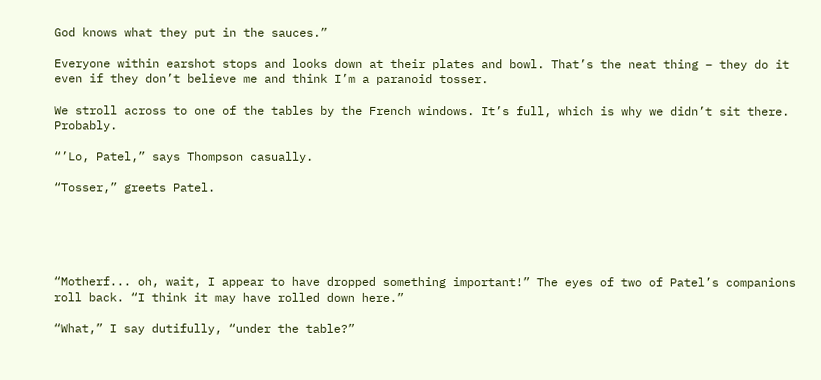God knows what they put in the sauces.”

Everyone within earshot stops and looks down at their plates and bowl. That’s the neat thing – they do it even if they don’t believe me and think I’m a paranoid tosser.

We stroll across to one of the tables by the French windows. It’s full, which is why we didn’t sit there. Probably.

“’Lo, Patel,” says Thompson casually.

“Tosser,” greets Patel.





“Motherf... oh, wait, I appear to have dropped something important!” The eyes of two of Patel’s companions roll back. “I think it may have rolled down here.”

“What,” I say dutifully, “under the table?”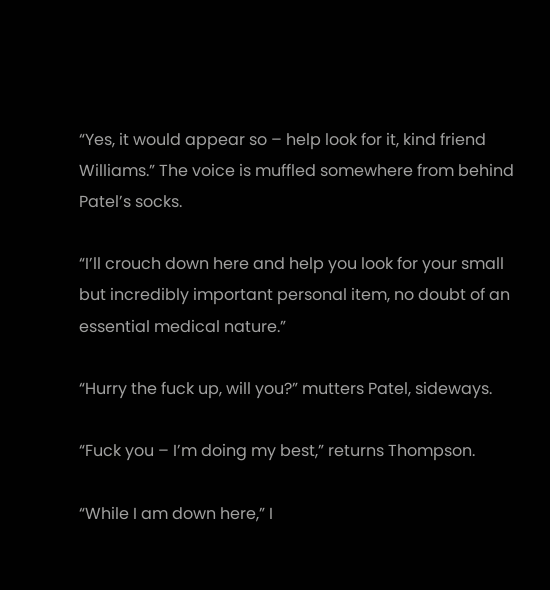“Yes, it would appear so – help look for it, kind friend Williams.” The voice is muffled somewhere from behind Patel’s socks.

“I’ll crouch down here and help you look for your small but incredibly important personal item, no doubt of an essential medical nature.”

“Hurry the fuck up, will you?” mutters Patel, sideways.

“Fuck you – I’m doing my best,” returns Thompson.

“While I am down here,” I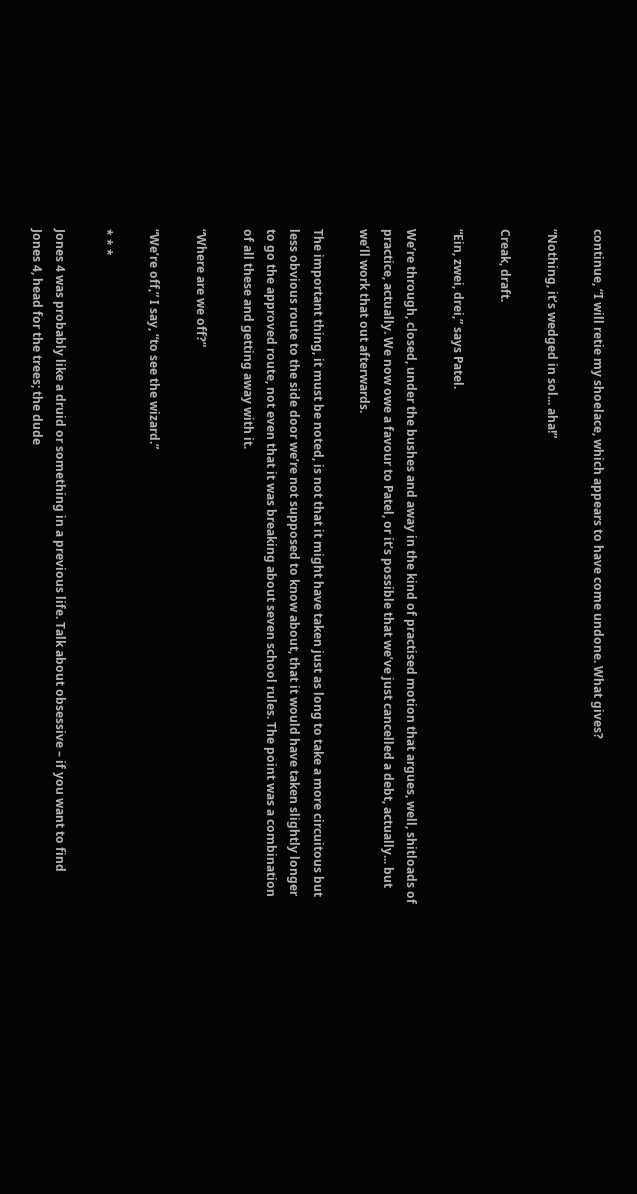continue, “I will retie my shoelace, which appears to have come undone. What gives?

“Nothing, it’s wedged in sol... aha!”

Creak, draft.

“Ein, zwei, drei,” says Patel.

We’re through, closed, under the bushes and away in the kind of practised motion that argues, well, shitloads of practice, actually. We now owe a favour to Patel, or it’s possible that we’ve just cancelled a debt, actually... but we’ll work that out afterwards.

The important thing, it must be noted, is not that it might have taken just as long to take a more circuitous but less obvious route to the side door we’re not supposed to know about, that it would have taken slightly longer to go the approved route, not even that it was breaking about seven school rules. The point was a combination of all these and getting away with it.

“Where are we off?”

“We’re off,” I say, “to see the wizard.”

* * *

Jones 4 was probably like a druid or something in a previous life. Talk about obsessive – if you want to find Jones 4, head for the trees; the dude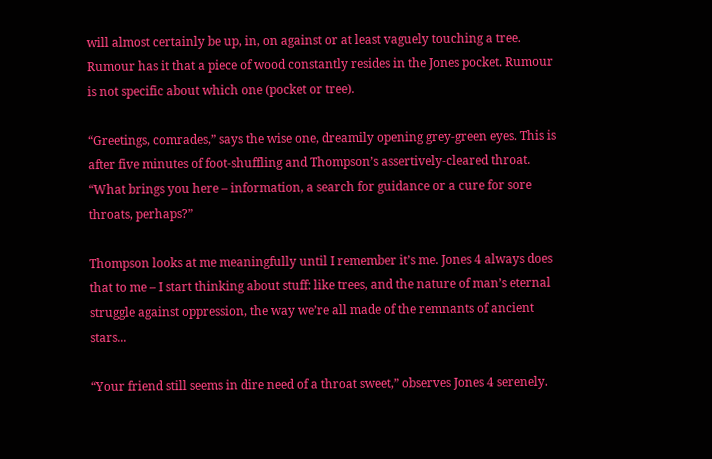will almost certainly be up, in, on against or at least vaguely touching a tree. Rumour has it that a piece of wood constantly resides in the Jones pocket. Rumour is not specific about which one (pocket or tree).

“Greetings, comrades,” says the wise one, dreamily opening grey-green eyes. This is after five minutes of foot-shuffling and Thompson’s assertively-cleared throat. “What brings you here – information, a search for guidance or a cure for sore throats, perhaps?”

Thompson looks at me meaningfully until I remember it’s me. Jones 4 always does that to me – I start thinking about stuff: like trees, and the nature of man’s eternal struggle against oppression, the way we’re all made of the remnants of ancient stars...

“Your friend still seems in dire need of a throat sweet,” observes Jones 4 serenely.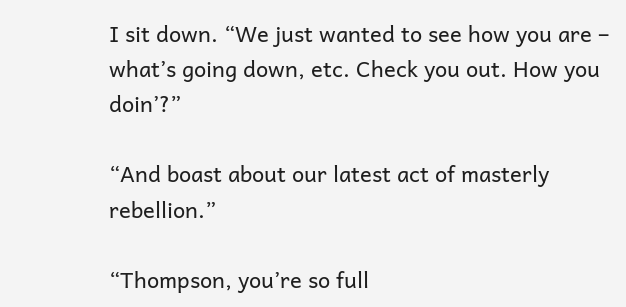I sit down. “We just wanted to see how you are – what’s going down, etc. Check you out. How you doin’?”

“And boast about our latest act of masterly rebellion.”

“Thompson, you’re so full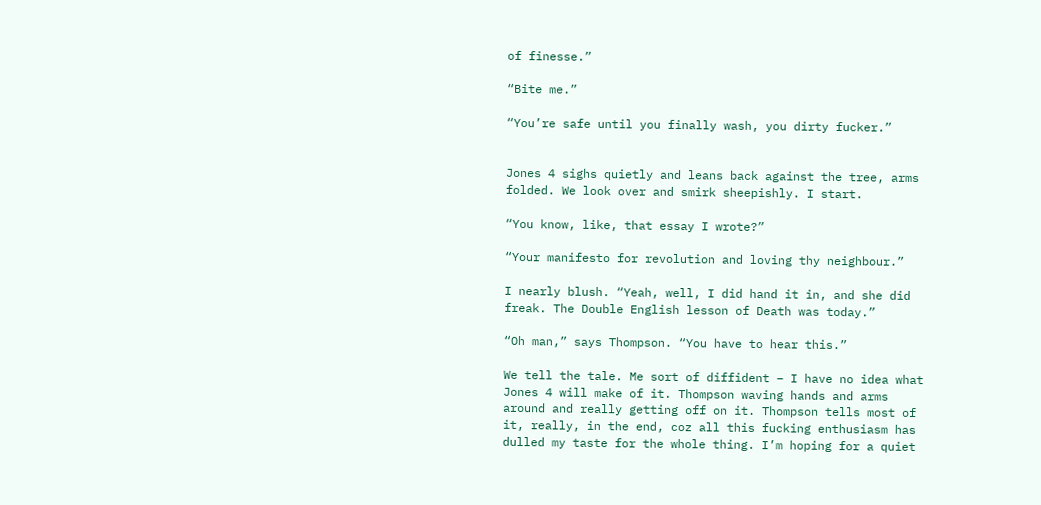of finesse.”

“Bite me.”

“You’re safe until you finally wash, you dirty fucker.”


Jones 4 sighs quietly and leans back against the tree, arms folded. We look over and smirk sheepishly. I start.

“You know, like, that essay I wrote?”

“Your manifesto for revolution and loving thy neighbour.”

I nearly blush. “Yeah, well, I did hand it in, and she did freak. The Double English lesson of Death was today.”

“Oh man,” says Thompson. “You have to hear this.”

We tell the tale. Me sort of diffident – I have no idea what Jones 4 will make of it. Thompson waving hands and arms around and really getting off on it. Thompson tells most of it, really, in the end, coz all this fucking enthusiasm has dulled my taste for the whole thing. I’m hoping for a quiet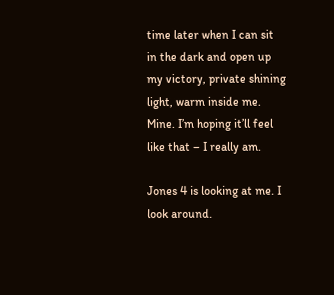time later when I can sit in the dark and open up my victory, private shining light, warm inside me. Mine. I’m hoping it’ll feel like that – I really am.

Jones 4 is looking at me. I look around.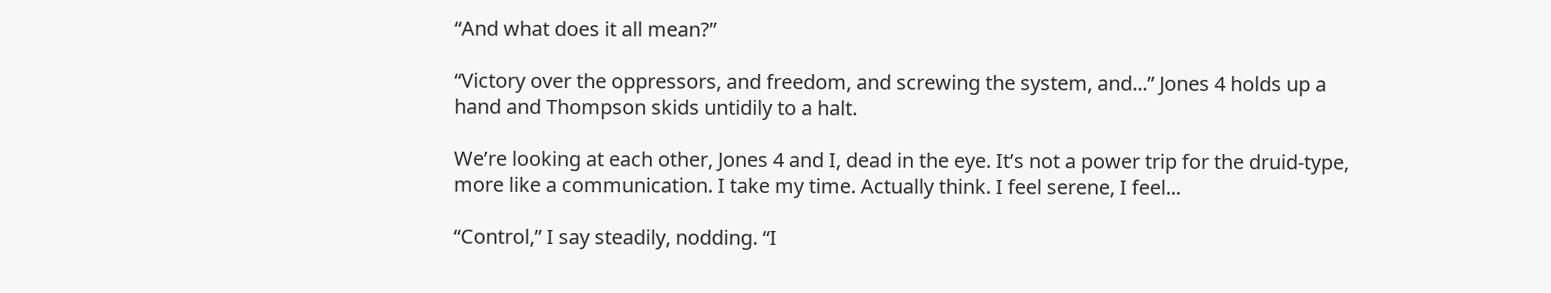“And what does it all mean?”

“Victory over the oppressors, and freedom, and screwing the system, and...” Jones 4 holds up a hand and Thompson skids untidily to a halt.

We’re looking at each other, Jones 4 and I, dead in the eye. It’s not a power trip for the druid-type, more like a communication. I take my time. Actually think. I feel serene, I feel...

“Control,” I say steadily, nodding. “I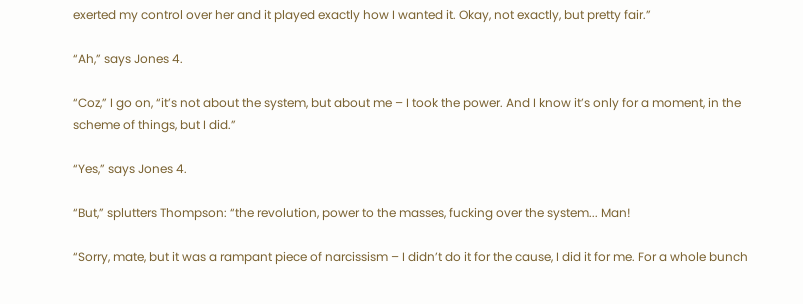exerted my control over her and it played exactly how I wanted it. Okay, not exactly, but pretty fair.”

“Ah,” says Jones 4.

“Coz,” I go on, “it’s not about the system, but about me – I took the power. And I know it’s only for a moment, in the scheme of things, but I did.”

“Yes,” says Jones 4.

“But,” splutters Thompson: “the revolution, power to the masses, fucking over the system... Man!

“Sorry, mate, but it was a rampant piece of narcissism – I didn’t do it for the cause, I did it for me. For a whole bunch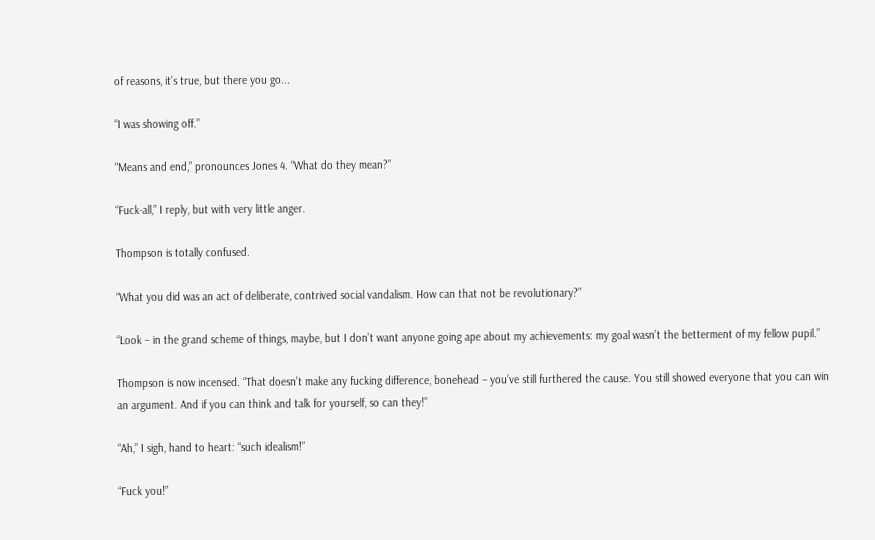of reasons, it’s true, but there you go...

“I was showing off.”

“Means and end,” pronounces Jones 4. “What do they mean?”

“Fuck-all,” I reply, but with very little anger.

Thompson is totally confused.

“What you did was an act of deliberate, contrived social vandalism. How can that not be revolutionary?”

“Look – in the grand scheme of things, maybe, but I don’t want anyone going ape about my achievements: my goal wasn’t the betterment of my fellow pupil.”

Thompson is now incensed. “That doesn’t make any fucking difference, bonehead – you’ve still furthered the cause. You still showed everyone that you can win an argument. And if you can think and talk for yourself, so can they!”

“Ah,” I sigh, hand to heart: “such idealism!”

“Fuck you!”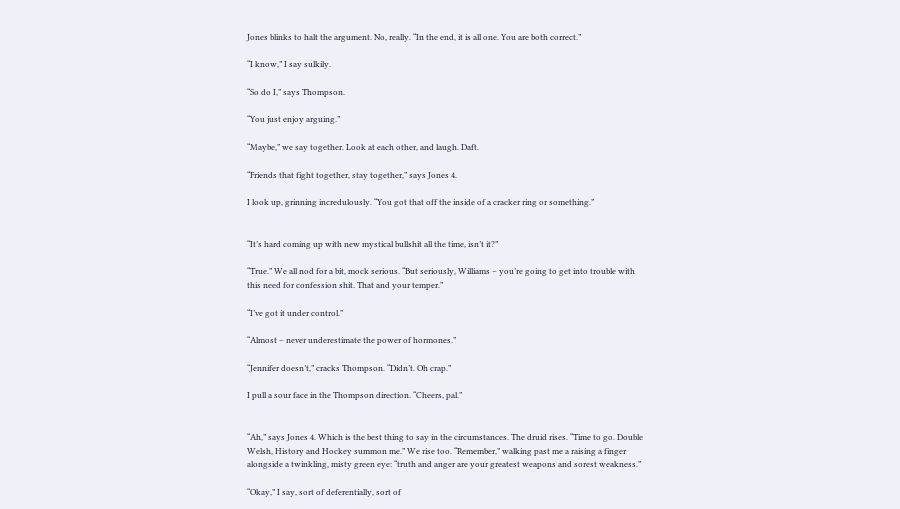Jones blinks to halt the argument. No, really. “In the end, it is all one. You are both correct.”

“I know,” I say sulkily.

“So do I,” says Thompson.

“You just enjoy arguing.”

“Maybe,” we say together. Look at each other, and laugh. Daft.

“Friends that fight together, stay together,” says Jones 4.

I look up, grinning incredulously. “You got that off the inside of a cracker ring or something.”


“It’s hard coming up with new mystical bullshit all the time, isn’t it?”

“True.” We all nod for a bit, mock serious. “But seriously, Williams – you’re going to get into trouble with this need for confession shit. That and your temper.”

“I’ve got it under control.”

“Almost – never underestimate the power of hormones.”

“Jennifer doesn’t,” cracks Thompson. “Didn’t. Oh crap.”

I pull a sour face in the Thompson direction. “Cheers, pal.”


“Ah,” says Jones 4. Which is the best thing to say in the circumstances. The druid rises. “Time to go. Double Welsh, History and Hockey summon me.” We rise too. “Remember,” walking past me a raising a finger alongside a twinkling, misty green eye: “truth and anger are your greatest weapons and sorest weakness.”

“Okay,” I say, sort of deferentially, sort of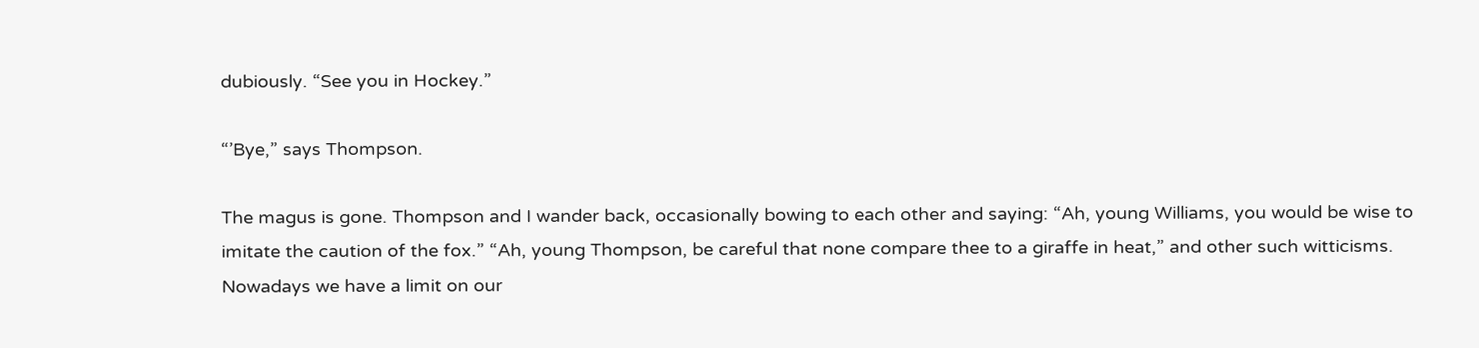dubiously. “See you in Hockey.”

“’Bye,” says Thompson.

The magus is gone. Thompson and I wander back, occasionally bowing to each other and saying: “Ah, young Williams, you would be wise to imitate the caution of the fox.” “Ah, young Thompson, be careful that none compare thee to a giraffe in heat,” and other such witticisms. Nowadays we have a limit on our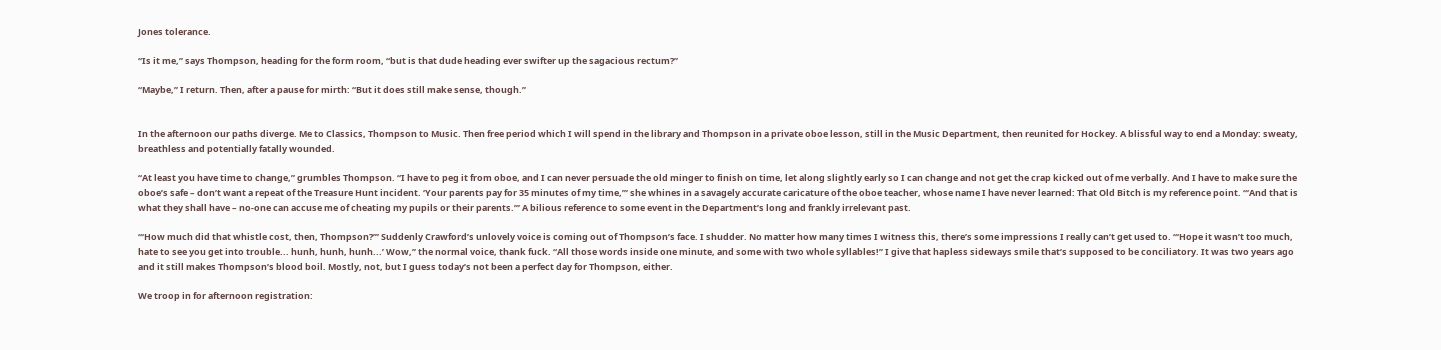Jones tolerance.

“Is it me,” says Thompson, heading for the form room, “but is that dude heading ever swifter up the sagacious rectum?”

“Maybe,” I return. Then, after a pause for mirth: “But it does still make sense, though.”


In the afternoon our paths diverge. Me to Classics, Thompson to Music. Then free period which I will spend in the library and Thompson in a private oboe lesson, still in the Music Department, then reunited for Hockey. A blissful way to end a Monday: sweaty, breathless and potentially fatally wounded.

“At least you have time to change,” grumbles Thompson. “I have to peg it from oboe, and I can never persuade the old minger to finish on time, let along slightly early so I can change and not get the crap kicked out of me verbally. And I have to make sure the oboe’s safe – don’t want a repeat of the Treasure Hunt incident. ‘Your parents pay for 35 minutes of my time,’” she whines in a savagely accurate caricature of the oboe teacher, whose name I have never learned: That Old Bitch is my reference point. “‘And that is what they shall have – no-one can accuse me of cheating my pupils or their parents.’” A bilious reference to some event in the Department’s long and frankly irrelevant past.

“‘How much did that whistle cost, then, Thompson?’” Suddenly Crawford’s unlovely voice is coming out of Thompson’s face. I shudder. No matter how many times I witness this, there’s some impressions I really can’t get used to. “‘Hope it wasn’t too much, hate to see you get into trouble... hunh, hunh, hunh...’ Wow,” the normal voice, thank fuck. “All those words inside one minute, and some with two whole syllables!” I give that hapless sideways smile that’s supposed to be conciliatory. It was two years ago and it still makes Thompson’s blood boil. Mostly, not, but I guess today’s not been a perfect day for Thompson, either.

We troop in for afternoon registration: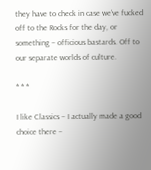they have to check in case we’ve fucked off to the Rocks for the day, or something – officious bastards. Off to our separate worlds of culture.

* * *

I like Classics – I actually made a good choice there –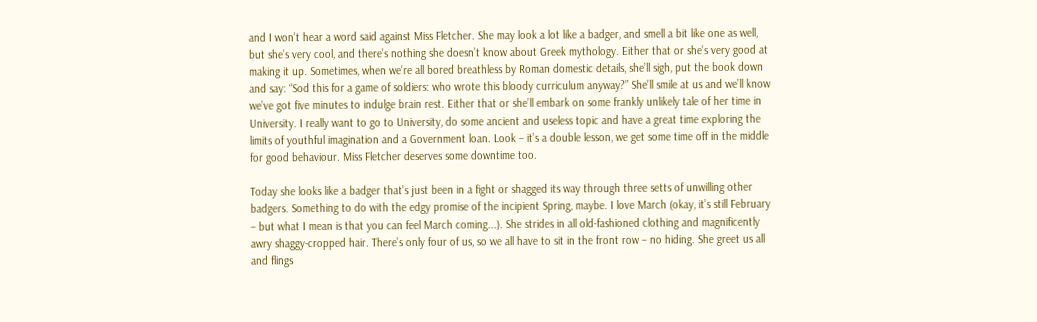and I won’t hear a word said against Miss Fletcher. She may look a lot like a badger, and smell a bit like one as well, but she’s very cool, and there’s nothing she doesn’t know about Greek mythology. Either that or she’s very good at making it up. Sometimes, when we’re all bored breathless by Roman domestic details, she’ll sigh, put the book down and say: “Sod this for a game of soldiers: who wrote this bloody curriculum anyway?” She’ll smile at us and we’ll know we’ve got five minutes to indulge brain rest. Either that or she’ll embark on some frankly unlikely tale of her time in University. I really want to go to University, do some ancient and useless topic and have a great time exploring the limits of youthful imagination and a Government loan. Look – it’s a double lesson, we get some time off in the middle for good behaviour. Miss Fletcher deserves some downtime too.

Today she looks like a badger that’s just been in a fight or shagged its way through three setts of unwilling other badgers. Something to do with the edgy promise of the incipient Spring, maybe. I love March (okay, it’s still February – but what I mean is that you can feel March coming...). She strides in all old-fashioned clothing and magnificently awry shaggy-cropped hair. There’s only four of us, so we all have to sit in the front row – no hiding. She greet us all and flings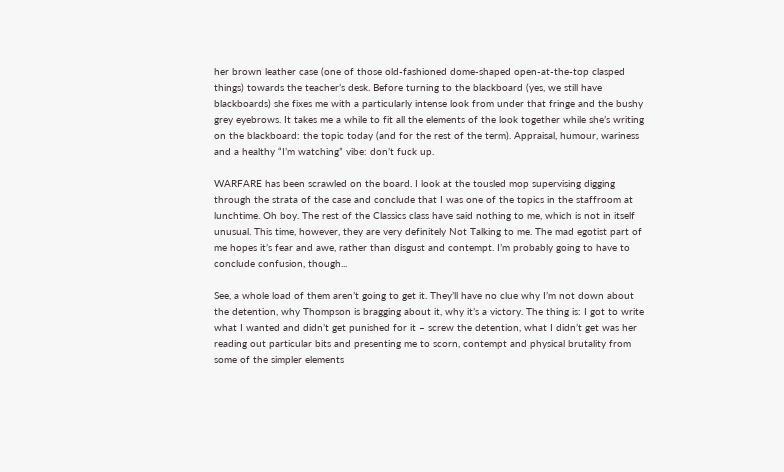her brown leather case (one of those old-fashioned dome-shaped open-at-the-top clasped things) towards the teacher’s desk. Before turning to the blackboard (yes, we still have blackboards) she fixes me with a particularly intense look from under that fringe and the bushy grey eyebrows. It takes me a while to fit all the elements of the look together while she’s writing on the blackboard: the topic today (and for the rest of the term). Appraisal, humour, wariness and a healthy “I’m watching” vibe: don’t fuck up.

WARFARE has been scrawled on the board. I look at the tousled mop supervising digging through the strata of the case and conclude that I was one of the topics in the staffroom at lunchtime. Oh boy. The rest of the Classics class have said nothing to me, which is not in itself unusual. This time, however, they are very definitely Not Talking to me. The mad egotist part of me hopes it’s fear and awe, rather than disgust and contempt. I’m probably going to have to conclude confusion, though...

See, a whole load of them aren’t going to get it. They’ll have no clue why I’m not down about the detention, why Thompson is bragging about it, why it’s a victory. The thing is: I got to write what I wanted and didn’t get punished for it – screw the detention, what I didn’t get was her reading out particular bits and presenting me to scorn, contempt and physical brutality from some of the simpler elements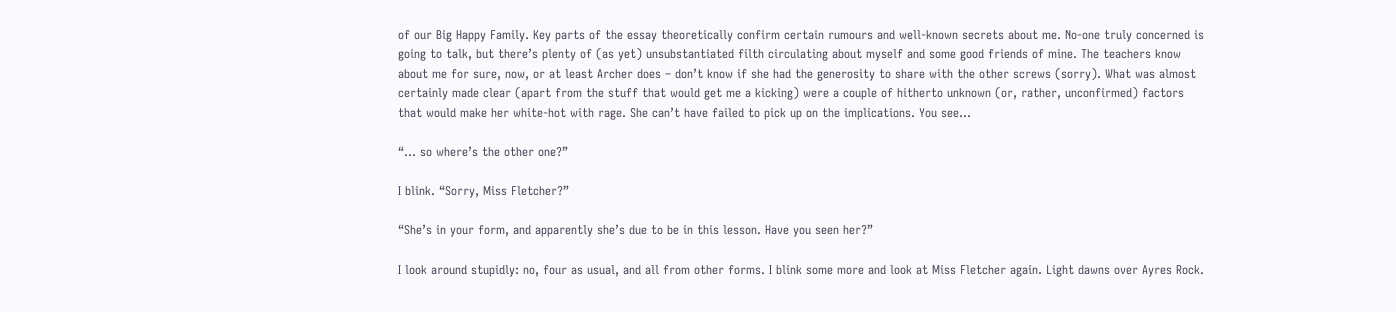of our Big Happy Family. Key parts of the essay theoretically confirm certain rumours and well-known secrets about me. No-one truly concerned is going to talk, but there’s plenty of (as yet) unsubstantiated filth circulating about myself and some good friends of mine. The teachers know about me for sure, now, or at least Archer does – don’t know if she had the generosity to share with the other screws (sorry). What was almost certainly made clear (apart from the stuff that would get me a kicking) were a couple of hitherto unknown (or, rather, unconfirmed) factors that would make her white-hot with rage. She can’t have failed to pick up on the implications. You see...

“... so where’s the other one?”

I blink. “Sorry, Miss Fletcher?”

“She’s in your form, and apparently she’s due to be in this lesson. Have you seen her?”

I look around stupidly: no, four as usual, and all from other forms. I blink some more and look at Miss Fletcher again. Light dawns over Ayres Rock.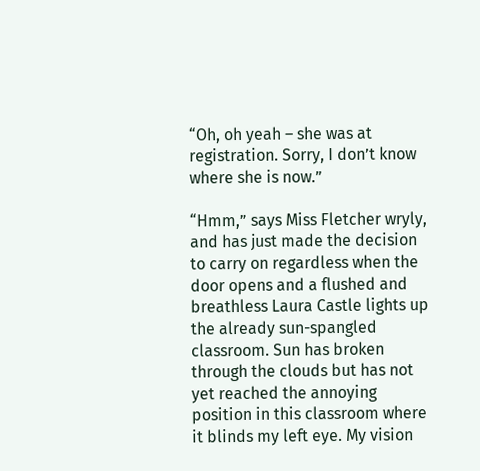“Oh, oh yeah – she was at registration. Sorry, I don’t know where she is now.”

“Hmm,” says Miss Fletcher wryly, and has just made the decision to carry on regardless when the door opens and a flushed and breathless Laura Castle lights up the already sun-spangled classroom. Sun has broken through the clouds but has not yet reached the annoying position in this classroom where it blinds my left eye. My vision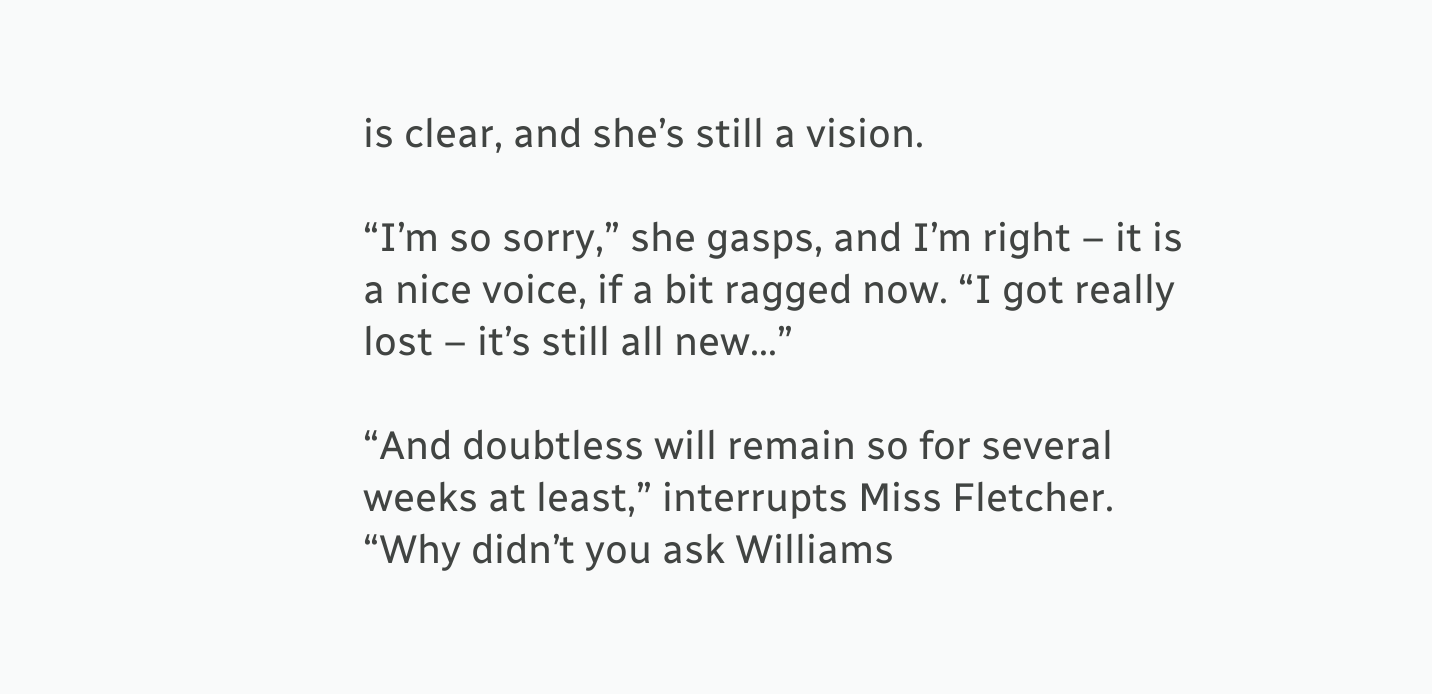is clear, and she’s still a vision.

“I’m so sorry,” she gasps, and I’m right – it is a nice voice, if a bit ragged now. “I got really lost – it’s still all new...”

“And doubtless will remain so for several weeks at least,” interrupts Miss Fletcher. “Why didn’t you ask Williams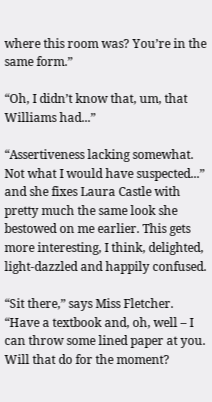where this room was? You’re in the same form.”

“Oh, I didn’t know that, um, that Williams had...”

“Assertiveness lacking somewhat. Not what I would have suspected...” and she fixes Laura Castle with pretty much the same look she bestowed on me earlier. This gets more interesting, I think, delighted, light-dazzled and happily confused.

“Sit there,” says Miss Fletcher. “Have a textbook and, oh, well – I can throw some lined paper at you. Will that do for the moment?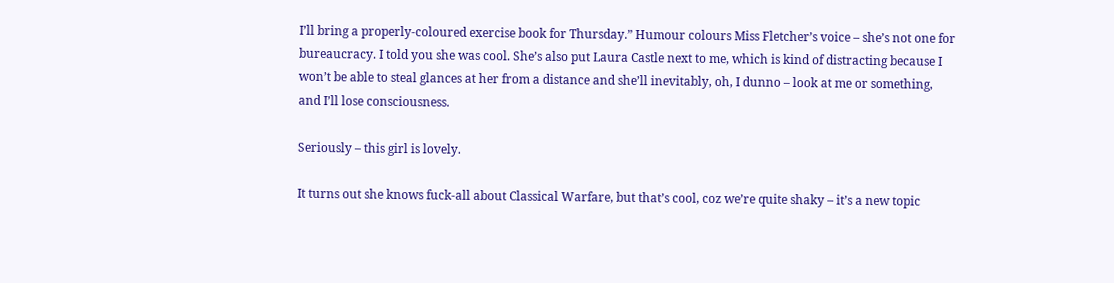I’ll bring a properly-coloured exercise book for Thursday.” Humour colours Miss Fletcher’s voice – she’s not one for bureaucracy. I told you she was cool. She’s also put Laura Castle next to me, which is kind of distracting because I won’t be able to steal glances at her from a distance and she’ll inevitably, oh, I dunno – look at me or something, and I’ll lose consciousness.

Seriously – this girl is lovely.

It turns out she knows fuck-all about Classical Warfare, but that’s cool, coz we’re quite shaky – it’s a new topic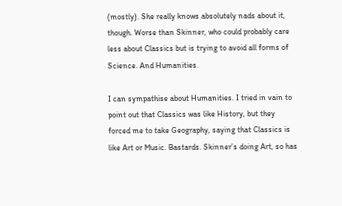(mostly). She really knows absolutely nads about it, though. Worse than Skinner, who could probably care less about Classics but is trying to avoid all forms of Science. And Humanities.

I can sympathise about Humanities. I tried in vain to point out that Classics was like History, but they forced me to take Geography, saying that Classics is like Art or Music. Bastards. Skinner’s doing Art, so has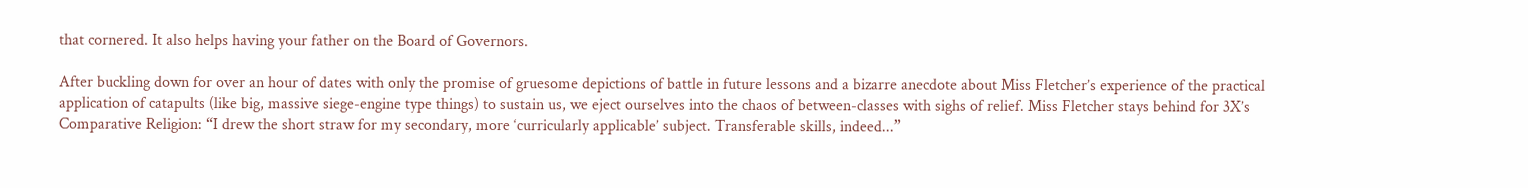that cornered. It also helps having your father on the Board of Governors.

After buckling down for over an hour of dates with only the promise of gruesome depictions of battle in future lessons and a bizarre anecdote about Miss Fletcher’s experience of the practical application of catapults (like big, massive siege-engine type things) to sustain us, we eject ourselves into the chaos of between-classes with sighs of relief. Miss Fletcher stays behind for 3X’s Comparative Religion: “I drew the short straw for my secondary, more ‘curricularly applicable’ subject. Transferable skills, indeed...”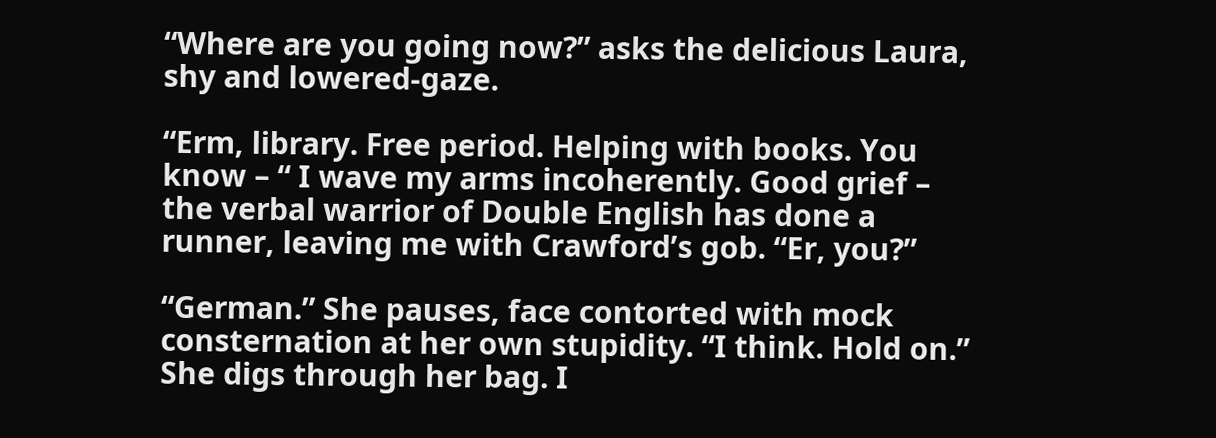“Where are you going now?” asks the delicious Laura, shy and lowered-gaze.

“Erm, library. Free period. Helping with books. You know – “ I wave my arms incoherently. Good grief – the verbal warrior of Double English has done a runner, leaving me with Crawford’s gob. “Er, you?”

“German.” She pauses, face contorted with mock consternation at her own stupidity. “I think. Hold on.” She digs through her bag. I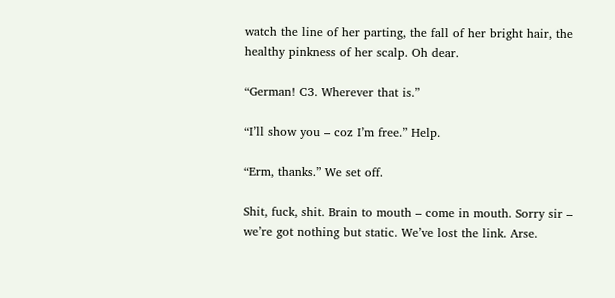watch the line of her parting, the fall of her bright hair, the healthy pinkness of her scalp. Oh dear.

“German! C3. Wherever that is.”

“I’ll show you – coz I’m free.” Help.

“Erm, thanks.” We set off.

Shit, fuck, shit. Brain to mouth – come in mouth. Sorry sir – we’re got nothing but static. We’ve lost the link. Arse.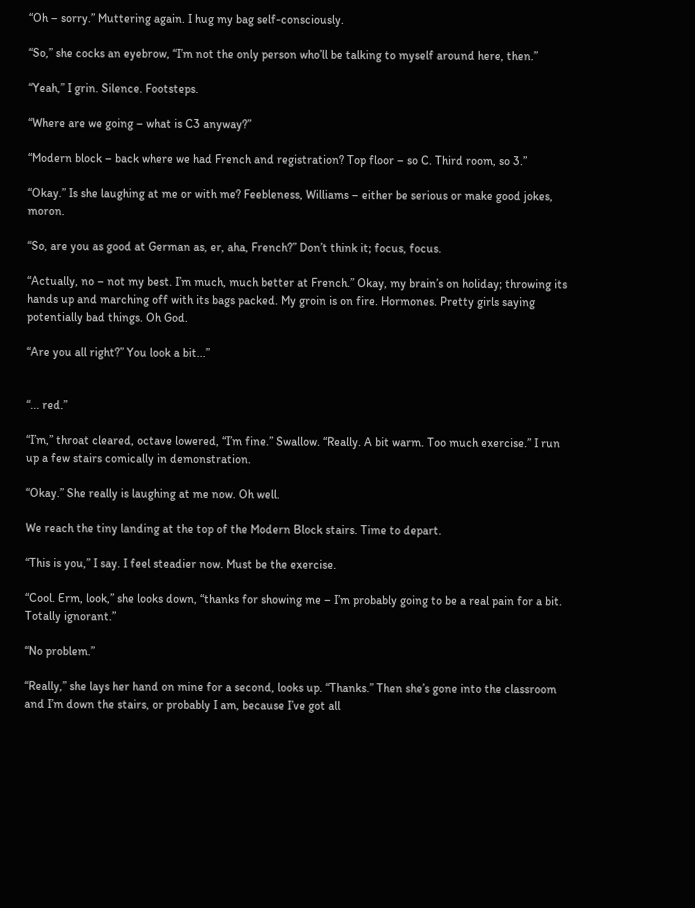“Oh – sorry.” Muttering again. I hug my bag self-consciously.

“So,” she cocks an eyebrow, “I’m not the only person who’ll be talking to myself around here, then.”

“Yeah,” I grin. Silence. Footsteps.

“Where are we going – what is C3 anyway?”

“Modern block – back where we had French and registration? Top floor – so C. Third room, so 3.”

“Okay.” Is she laughing at me or with me? Feebleness, Williams – either be serious or make good jokes, moron.

“So, are you as good at German as, er, aha, French?” Don’t think it; focus, focus.

“Actually, no – not my best. I’m much, much better at French.” Okay, my brain’s on holiday; throwing its hands up and marching off with its bags packed. My groin is on fire. Hormones. Pretty girls saying potentially bad things. Oh God.

“Are you all right?” You look a bit...”


“... red.”

“I’m,” throat cleared, octave lowered, “I’m fine.” Swallow. “Really. A bit warm. Too much exercise.” I run up a few stairs comically in demonstration.

“Okay.” She really is laughing at me now. Oh well.

We reach the tiny landing at the top of the Modern Block stairs. Time to depart.

“This is you,” I say. I feel steadier now. Must be the exercise.

“Cool. Erm, look,” she looks down, “thanks for showing me – I’m probably going to be a real pain for a bit. Totally ignorant.”

“No problem.”

“Really,” she lays her hand on mine for a second, looks up. “Thanks.” Then she’s gone into the classroom and I’m down the stairs, or probably I am, because I’ve got all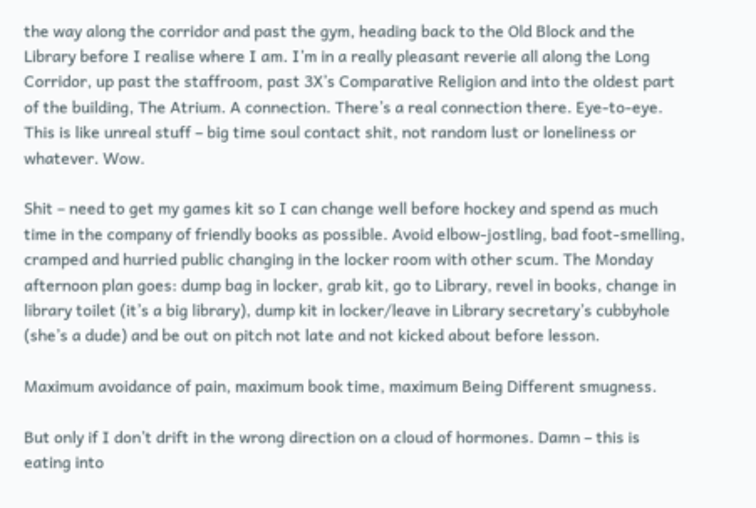the way along the corridor and past the gym, heading back to the Old Block and the Library before I realise where I am. I’m in a really pleasant reverie all along the Long Corridor, up past the staffroom, past 3X’s Comparative Religion and into the oldest part of the building, The Atrium. A connection. There’s a real connection there. Eye-to-eye. This is like unreal stuff – big time soul contact shit, not random lust or loneliness or whatever. Wow.

Shit – need to get my games kit so I can change well before hockey and spend as much time in the company of friendly books as possible. Avoid elbow-jostling, bad foot-smelling, cramped and hurried public changing in the locker room with other scum. The Monday afternoon plan goes: dump bag in locker, grab kit, go to Library, revel in books, change in library toilet (it’s a big library), dump kit in locker/leave in Library secretary’s cubbyhole (she’s a dude) and be out on pitch not late and not kicked about before lesson.

Maximum avoidance of pain, maximum book time, maximum Being Different smugness.

But only if I don’t drift in the wrong direction on a cloud of hormones. Damn – this is eating into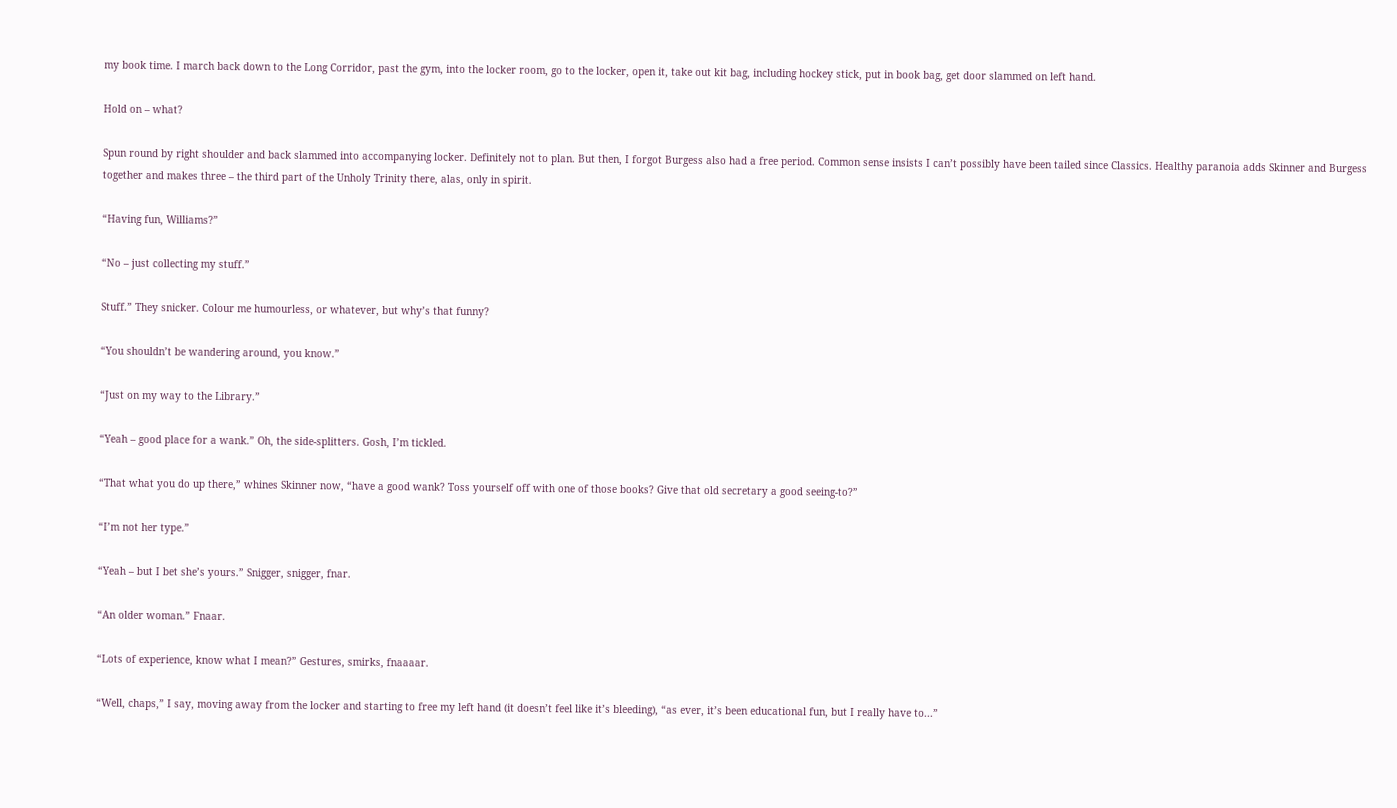my book time. I march back down to the Long Corridor, past the gym, into the locker room, go to the locker, open it, take out kit bag, including hockey stick, put in book bag, get door slammed on left hand.

Hold on – what?

Spun round by right shoulder and back slammed into accompanying locker. Definitely not to plan. But then, I forgot Burgess also had a free period. Common sense insists I can’t possibly have been tailed since Classics. Healthy paranoia adds Skinner and Burgess together and makes three – the third part of the Unholy Trinity there, alas, only in spirit.

“Having fun, Williams?”

“No – just collecting my stuff.”

Stuff.” They snicker. Colour me humourless, or whatever, but why’s that funny?

“You shouldn’t be wandering around, you know.”

“Just on my way to the Library.”

“Yeah – good place for a wank.” Oh, the side-splitters. Gosh, I’m tickled.

“That what you do up there,” whines Skinner now, “have a good wank? Toss yourself off with one of those books? Give that old secretary a good seeing-to?”

“I’m not her type.”

“Yeah – but I bet she’s yours.” Snigger, snigger, fnar.

“An older woman.” Fnaar.

“Lots of experience, know what I mean?” Gestures, smirks, fnaaaar.

“Well, chaps,” I say, moving away from the locker and starting to free my left hand (it doesn’t feel like it’s bleeding), “as ever, it’s been educational fun, but I really have to...”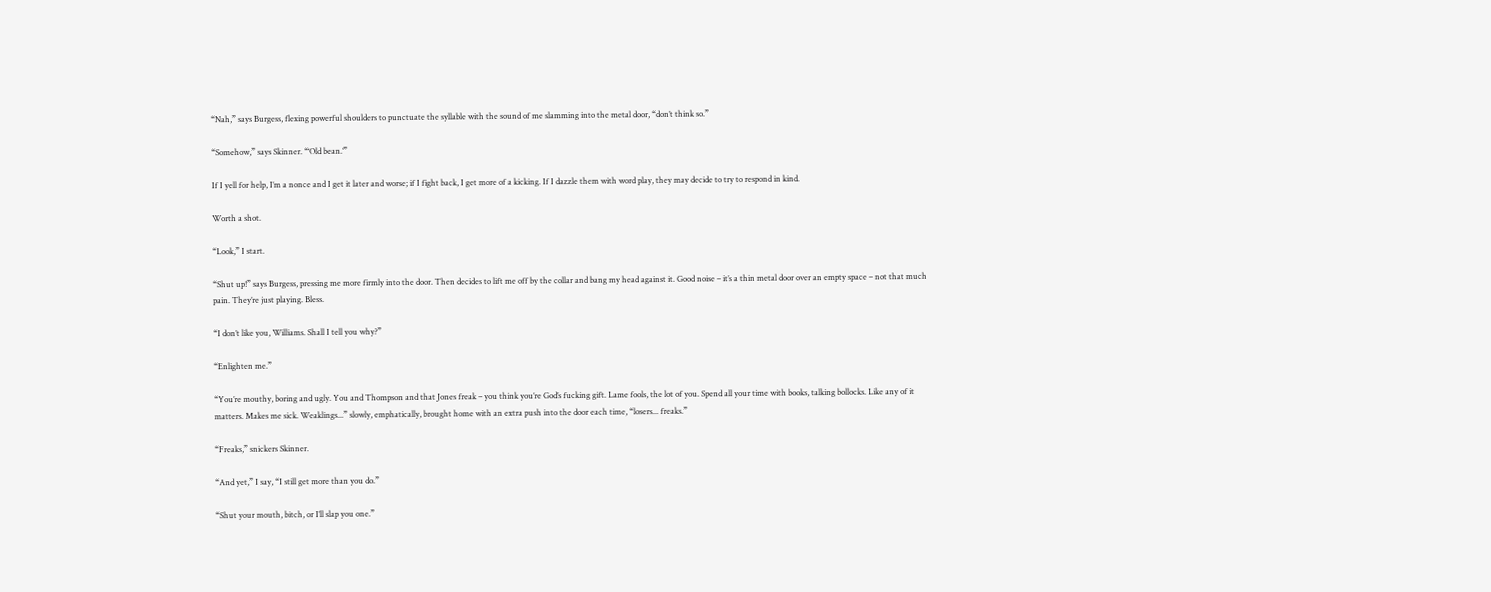“Nah,” says Burgess, flexing powerful shoulders to punctuate the syllable with the sound of me slamming into the metal door, “don’t think so.”

“Somehow,” says Skinner. “‘Old bean.’”

If I yell for help, I’m a nonce and I get it later and worse; if I fight back, I get more of a kicking. If I dazzle them with word play, they may decide to try to respond in kind.

Worth a shot.

“Look,” I start.

“Shut up!” says Burgess, pressing me more firmly into the door. Then decides to lift me off by the collar and bang my head against it. Good noise – it’s a thin metal door over an empty space – not that much pain. They’re just playing. Bless.

“I don’t like you, Williams. Shall I tell you why?”

“Enlighten me.”

“You’re mouthy, boring and ugly. You and Thompson and that Jones freak – you think you’re God’s fucking gift. Lame fools, the lot of you. Spend all your time with books, talking bollocks. Like any of it matters. Makes me sick. Weaklings...” slowly, emphatically, brought home with an extra push into the door each time, “losers... freaks.”

“Freaks,” snickers Skinner.

“And yet,” I say, “I still get more than you do.”

“Shut your mouth, bitch, or I’ll slap you one.”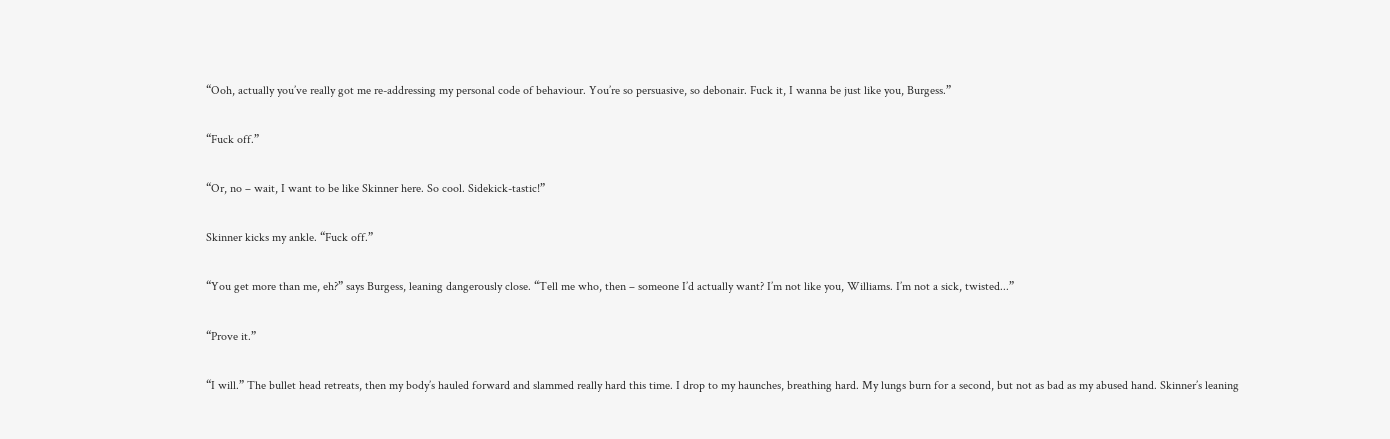“Ooh, actually you’ve really got me re-addressing my personal code of behaviour. You’re so persuasive, so debonair. Fuck it, I wanna be just like you, Burgess.”

“Fuck off.”

“Or, no – wait, I want to be like Skinner here. So cool. Sidekick-tastic!”

Skinner kicks my ankle. “Fuck off.”

“You get more than me, eh?” says Burgess, leaning dangerously close. “Tell me who, then – someone I’d actually want? I’m not like you, Williams. I’m not a sick, twisted...”

“Prove it.”

“I will.” The bullet head retreats, then my body’s hauled forward and slammed really hard this time. I drop to my haunches, breathing hard. My lungs burn for a second, but not as bad as my abused hand. Skinner’s leaning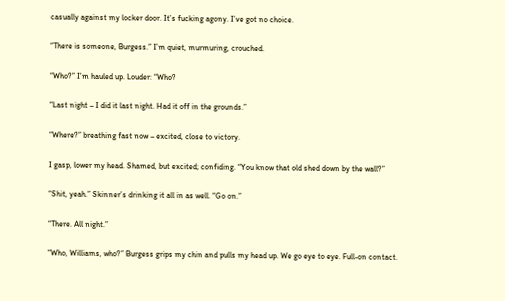casually against my locker door. It’s fucking agony. I’ve got no choice.

“There is someone, Burgess.” I’m quiet, murmuring, crouched.

“Who?” I’m hauled up. Louder: “Who?

“Last night – I did it last night. Had it off in the grounds.”

“Where?” breathing fast now – excited, close to victory.

I gasp, lower my head. Shamed, but excited; confiding. “You know that old shed down by the wall?”

“Shit, yeah.” Skinner’s drinking it all in as well. “Go on.”

“There. All night.”

“Who, Williams, who?” Burgess grips my chin and pulls my head up. We go eye to eye. Full-on contact.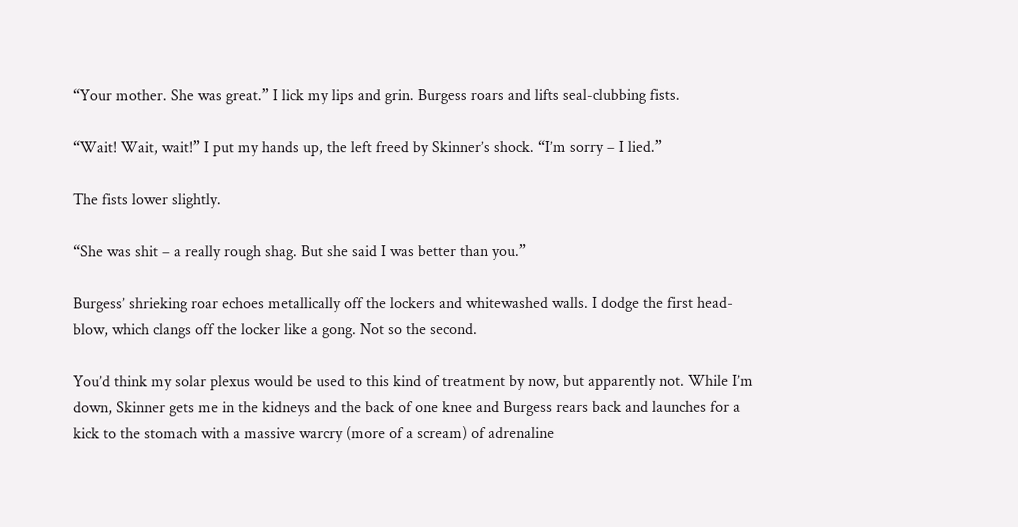“Your mother. She was great.” I lick my lips and grin. Burgess roars and lifts seal-clubbing fists.

“Wait! Wait, wait!” I put my hands up, the left freed by Skinner’s shock. “I’m sorry – I lied.”

The fists lower slightly.

“She was shit – a really rough shag. But she said I was better than you.”

Burgess’ shrieking roar echoes metallically off the lockers and whitewashed walls. I dodge the first head-blow, which clangs off the locker like a gong. Not so the second.

You’d think my solar plexus would be used to this kind of treatment by now, but apparently not. While I’m down, Skinner gets me in the kidneys and the back of one knee and Burgess rears back and launches for a kick to the stomach with a massive warcry (more of a scream) of adrenaline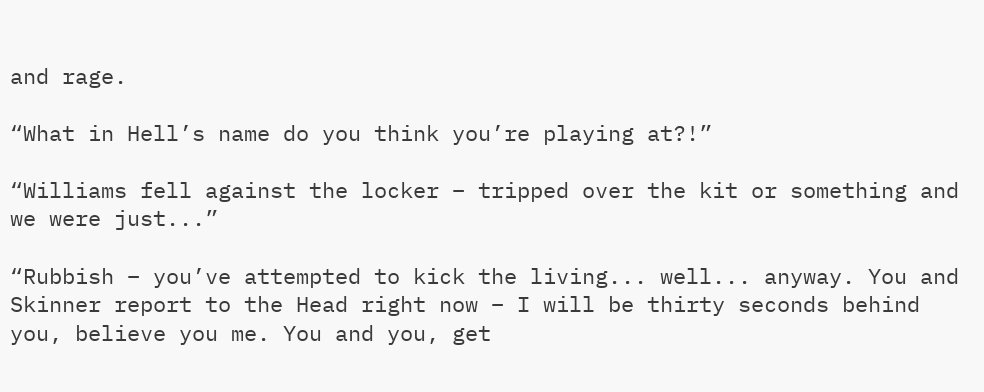and rage.

“What in Hell’s name do you think you’re playing at?!”

“Williams fell against the locker – tripped over the kit or something and we were just...”

“Rubbish – you’ve attempted to kick the living... well... anyway. You and Skinner report to the Head right now – I will be thirty seconds behind you, believe you me. You and you, get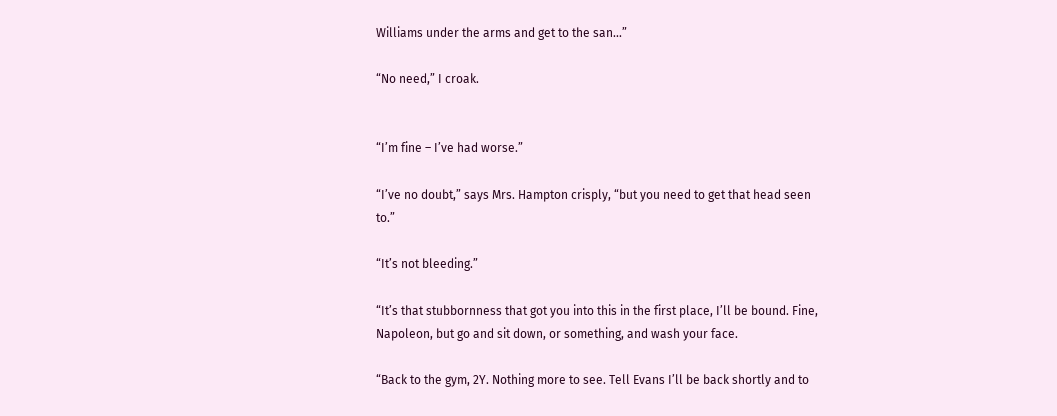Williams under the arms and get to the san...”

“No need,” I croak.


“I’m fine – I’ve had worse.”

“I’ve no doubt,” says Mrs. Hampton crisply, “but you need to get that head seen to.”

“It’s not bleeding.”

“It’s that stubbornness that got you into this in the first place, I’ll be bound. Fine, Napoleon, but go and sit down, or something, and wash your face.

“Back to the gym, 2Y. Nothing more to see. Tell Evans I’ll be back shortly and to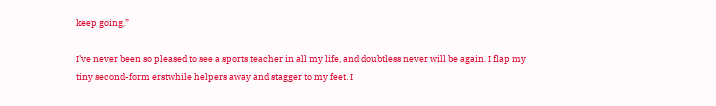keep going.”

I’ve never been so pleased to see a sports teacher in all my life, and doubtless never will be again. I flap my tiny second-form erstwhile helpers away and stagger to my feet. I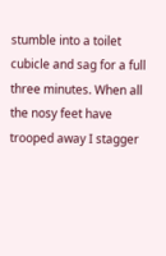stumble into a toilet cubicle and sag for a full three minutes. When all the nosy feet have trooped away I stagger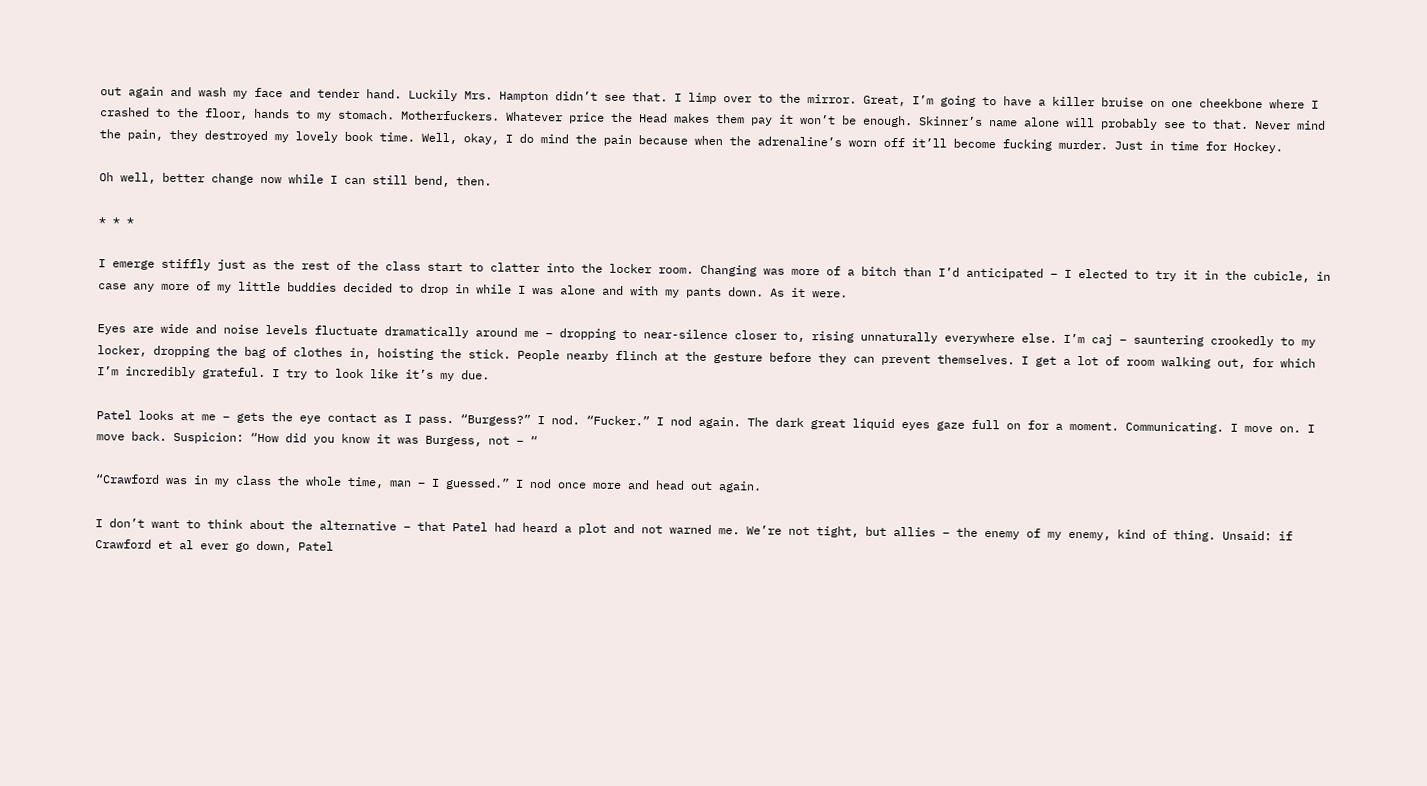out again and wash my face and tender hand. Luckily Mrs. Hampton didn’t see that. I limp over to the mirror. Great, I’m going to have a killer bruise on one cheekbone where I crashed to the floor, hands to my stomach. Motherfuckers. Whatever price the Head makes them pay it won’t be enough. Skinner’s name alone will probably see to that. Never mind the pain, they destroyed my lovely book time. Well, okay, I do mind the pain because when the adrenaline’s worn off it’ll become fucking murder. Just in time for Hockey.

Oh well, better change now while I can still bend, then.

* * *

I emerge stiffly just as the rest of the class start to clatter into the locker room. Changing was more of a bitch than I’d anticipated – I elected to try it in the cubicle, in case any more of my little buddies decided to drop in while I was alone and with my pants down. As it were.

Eyes are wide and noise levels fluctuate dramatically around me – dropping to near-silence closer to, rising unnaturally everywhere else. I’m caj – sauntering crookedly to my locker, dropping the bag of clothes in, hoisting the stick. People nearby flinch at the gesture before they can prevent themselves. I get a lot of room walking out, for which I’m incredibly grateful. I try to look like it’s my due.

Patel looks at me – gets the eye contact as I pass. “Burgess?” I nod. “Fucker.” I nod again. The dark great liquid eyes gaze full on for a moment. Communicating. I move on. I move back. Suspicion: “How did you know it was Burgess, not – “

“Crawford was in my class the whole time, man – I guessed.” I nod once more and head out again.

I don’t want to think about the alternative – that Patel had heard a plot and not warned me. We’re not tight, but allies – the enemy of my enemy, kind of thing. Unsaid: if Crawford et al ever go down, Patel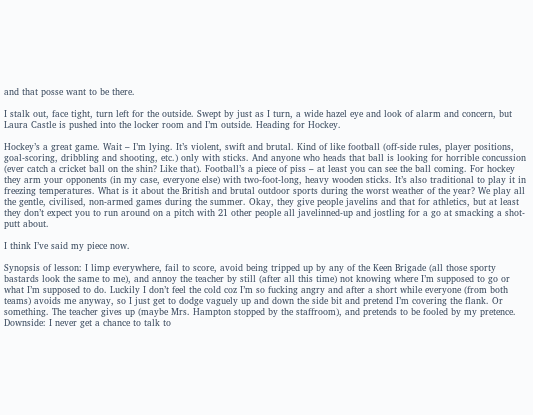and that posse want to be there.

I stalk out, face tight, turn left for the outside. Swept by just as I turn, a wide hazel eye and look of alarm and concern, but Laura Castle is pushed into the locker room and I’m outside. Heading for Hockey.

Hockey’s a great game. Wait – I’m lying. It’s violent, swift and brutal. Kind of like football (off-side rules, player positions, goal-scoring, dribbling and shooting, etc.) only with sticks. And anyone who heads that ball is looking for horrible concussion (ever catch a cricket ball on the shin? Like that). Football’s a piece of piss – at least you can see the ball coming. For hockey they arm your opponents (in my case, everyone else) with two-foot-long, heavy wooden sticks. It’s also traditional to play it in freezing temperatures. What is it about the British and brutal outdoor sports during the worst weather of the year? We play all the gentle, civilised, non-armed games during the summer. Okay, they give people javelins and that for athletics, but at least they don’t expect you to run around on a pitch with 21 other people all javelinned-up and jostling for a go at smacking a shot-putt about.

I think I’ve said my piece now.

Synopsis of lesson: I limp everywhere, fail to score, avoid being tripped up by any of the Keen Brigade (all those sporty bastards look the same to me), and annoy the teacher by still (after all this time) not knowing where I’m supposed to go or what I’m supposed to do. Luckily I don’t feel the cold coz I’m so fucking angry and after a short while everyone (from both teams) avoids me anyway, so I just get to dodge vaguely up and down the side bit and pretend I’m covering the flank. Or something. The teacher gives up (maybe Mrs. Hampton stopped by the staffroom), and pretends to be fooled by my pretence. Downside: I never get a chance to talk to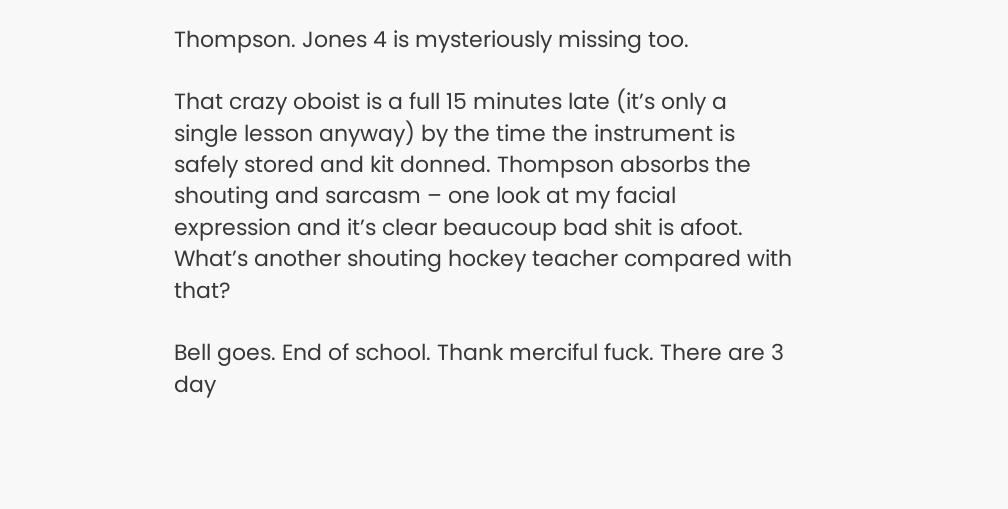Thompson. Jones 4 is mysteriously missing too.

That crazy oboist is a full 15 minutes late (it’s only a single lesson anyway) by the time the instrument is safely stored and kit donned. Thompson absorbs the shouting and sarcasm – one look at my facial expression and it’s clear beaucoup bad shit is afoot. What’s another shouting hockey teacher compared with that?

Bell goes. End of school. Thank merciful fuck. There are 3 day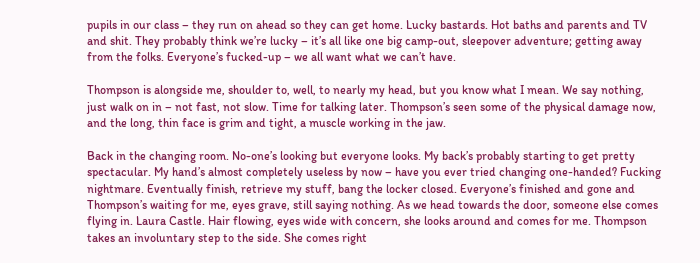pupils in our class – they run on ahead so they can get home. Lucky bastards. Hot baths and parents and TV and shit. They probably think we’re lucky – it’s all like one big camp-out, sleepover adventure; getting away from the folks. Everyone’s fucked-up – we all want what we can’t have.

Thompson is alongside me, shoulder to, well, to nearly my head, but you know what I mean. We say nothing, just walk on in – not fast, not slow. Time for talking later. Thompson’s seen some of the physical damage now, and the long, thin face is grim and tight, a muscle working in the jaw.

Back in the changing room. No-one’s looking but everyone looks. My back’s probably starting to get pretty spectacular. My hand’s almost completely useless by now – have you ever tried changing one-handed? Fucking nightmare. Eventually finish, retrieve my stuff, bang the locker closed. Everyone’s finished and gone and Thompson’s waiting for me, eyes grave, still saying nothing. As we head towards the door, someone else comes flying in. Laura Castle. Hair flowing, eyes wide with concern, she looks around and comes for me. Thompson takes an involuntary step to the side. She comes right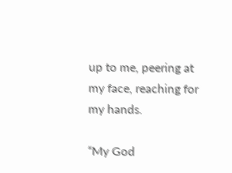up to me, peering at my face, reaching for my hands.

“My God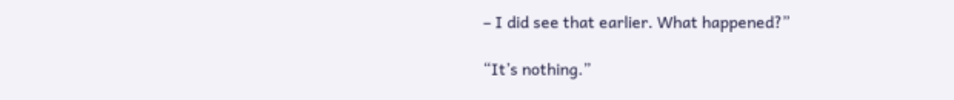– I did see that earlier. What happened?”

“It’s nothing.”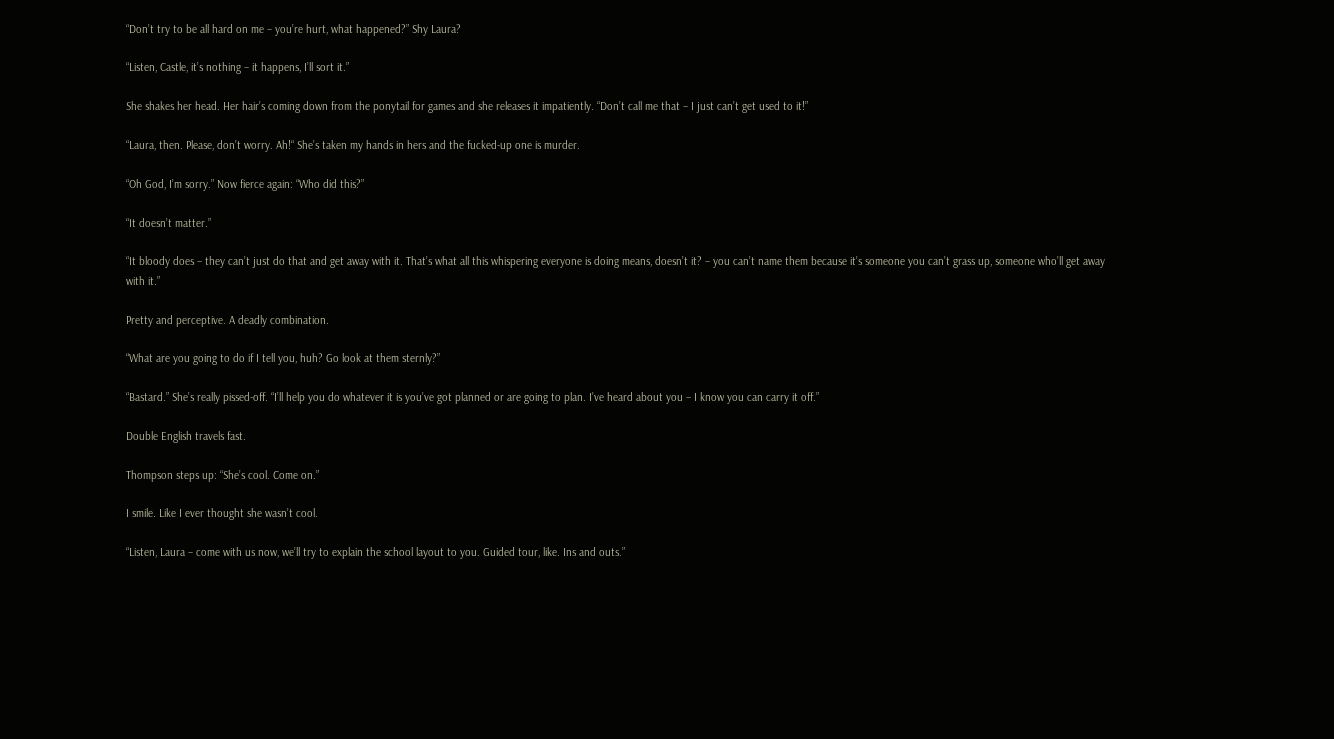“Don’t try to be all hard on me – you’re hurt, what happened?” Shy Laura?

“Listen, Castle, it’s nothing – it happens, I’ll sort it.”

She shakes her head. Her hair’s coming down from the ponytail for games and she releases it impatiently. “Don’t call me that – I just can’t get used to it!”

“Laura, then. Please, don’t worry. Ah!“ She’s taken my hands in hers and the fucked-up one is murder.

“Oh God, I’m sorry.” Now fierce again: “Who did this?”

“It doesn’t matter.”

“It bloody does – they can’t just do that and get away with it. That’s what all this whispering everyone is doing means, doesn’t it? – you can’t name them because it’s someone you can’t grass up, someone who’ll get away with it.”

Pretty and perceptive. A deadly combination.

“What are you going to do if I tell you, huh? Go look at them sternly?”

“Bastard.” She’s really pissed-off. “I’ll help you do whatever it is you’ve got planned or are going to plan. I’ve heard about you – I know you can carry it off.”

Double English travels fast.

Thompson steps up: “She’s cool. Come on.”

I smile. Like I ever thought she wasn’t cool.

“Listen, Laura – come with us now, we’ll try to explain the school layout to you. Guided tour, like. Ins and outs.”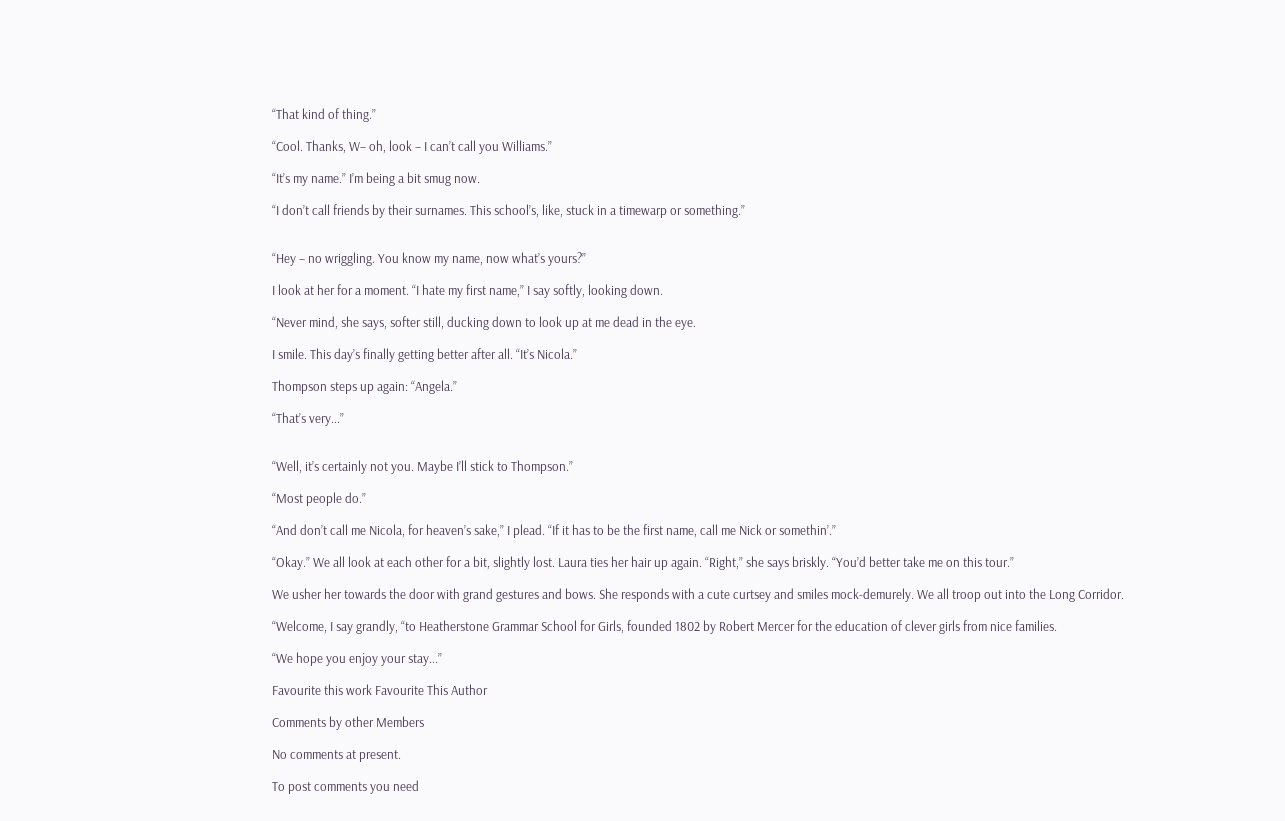“That kind of thing.”

“Cool. Thanks, W– oh, look – I can’t call you Williams.”

“It’s my name.” I’m being a bit smug now.

“I don’t call friends by their surnames. This school’s, like, stuck in a timewarp or something.”


“Hey – no wriggling. You know my name, now what’s yours?”

I look at her for a moment. “I hate my first name,” I say softly, looking down.

“Never mind, she says, softer still, ducking down to look up at me dead in the eye.

I smile. This day’s finally getting better after all. “It’s Nicola.”

Thompson steps up again: “Angela.”

“That’s very...”


“Well, it’s certainly not you. Maybe I’ll stick to Thompson.”

“Most people do.”

“And don’t call me Nicola, for heaven’s sake,” I plead. “If it has to be the first name, call me Nick or somethin’.”

“Okay.” We all look at each other for a bit, slightly lost. Laura ties her hair up again. “Right,” she says briskly. “You’d better take me on this tour.”

We usher her towards the door with grand gestures and bows. She responds with a cute curtsey and smiles mock-demurely. We all troop out into the Long Corridor.

“Welcome, I say grandly, “to Heatherstone Grammar School for Girls, founded 1802 by Robert Mercer for the education of clever girls from nice families.

“We hope you enjoy your stay...”

Favourite this work Favourite This Author

Comments by other Members

No comments at present.

To post comments you need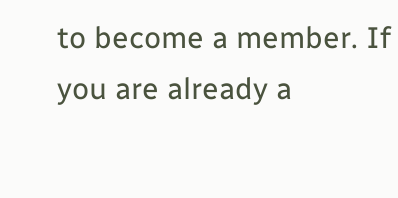to become a member. If you are already a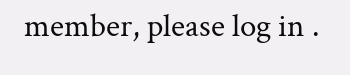member, please log in .